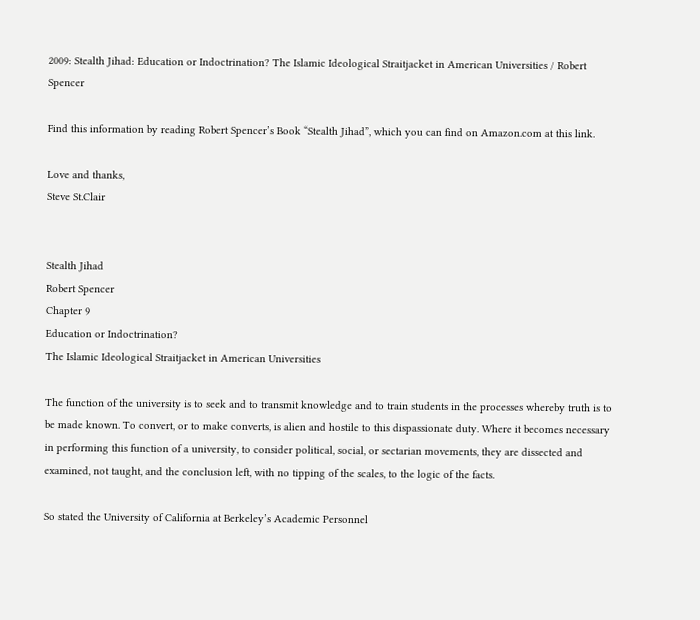2009: Stealth Jihad: Education or Indoctrination? The Islamic Ideological Straitjacket in American Universities / Robert Spencer

Find this information by reading Robert Spencer’s Book “Stealth Jihad”, which you can find on Amazon.com at this link.

Love and thanks,
Steve St.Clair


Stealth Jihad
Robert Spencer
Chapter 9
Education or Indoctrination?
The Islamic Ideological Straitjacket in American Universities

The function of the university is to seek and to transmit knowledge and to train students in the processes whereby truth is to be made known. To convert, or to make converts, is alien and hostile to this dispassionate duty. Where it becomes necessary in performing this function of a university, to consider political, social, or sectarian movements, they are dissected and examined, not taught, and the conclusion left, with no tipping of the scales, to the logic of the facts.

So stated the University of California at Berkeley’s Academic Personnel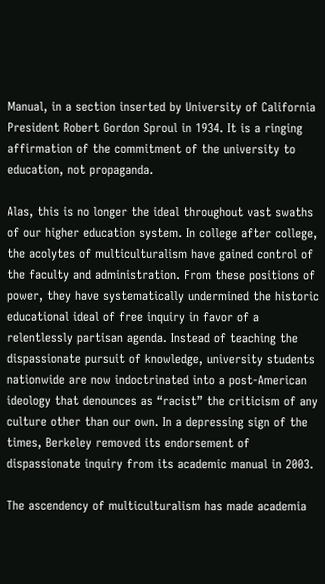Manual, in a section inserted by University of California President Robert Gordon Sproul in 1934. It is a ringing affirmation of the commitment of the university to education, not propaganda.

Alas, this is no longer the ideal throughout vast swaths of our higher education system. In college after college, the acolytes of multiculturalism have gained control of the faculty and administration. From these positions of power, they have systematically undermined the historic educational ideal of free inquiry in favor of a relentlessly partisan agenda. Instead of teaching the dispassionate pursuit of knowledge, university students nationwide are now indoctrinated into a post-American ideology that denounces as “racist” the criticism of any culture other than our own. In a depressing sign of the times, Berkeley removed its endorsement of dispassionate inquiry from its academic manual in 2003.

The ascendency of multiculturalism has made academia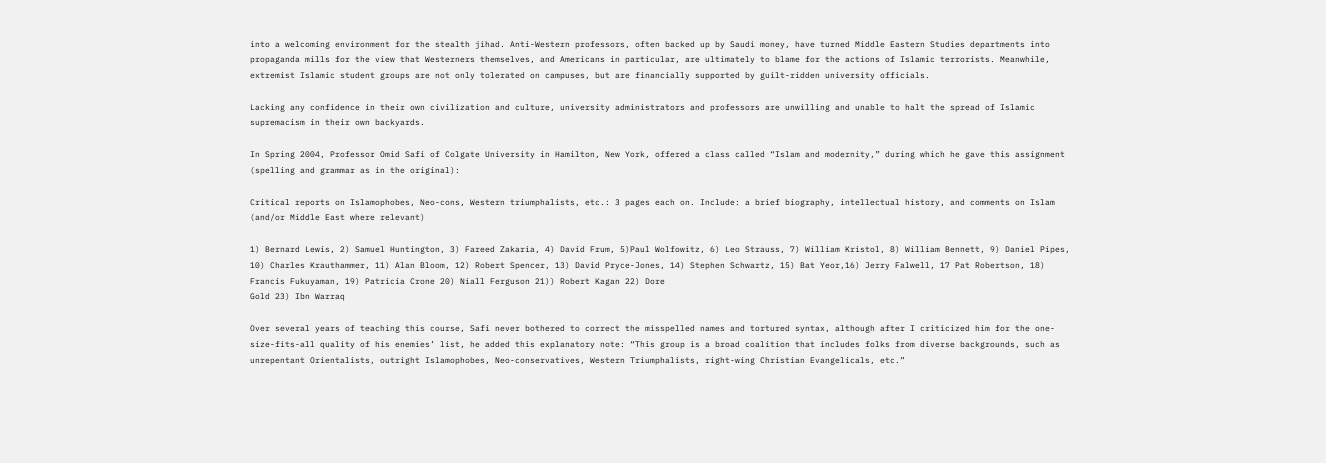into a welcoming environment for the stealth jihad. Anti-Western professors, often backed up by Saudi money, have turned Middle Eastern Studies departments into propaganda mills for the view that Westerners themselves, and Americans in particular, are ultimately to blame for the actions of Islamic terrorists. Meanwhile, extremist Islamic student groups are not only tolerated on campuses, but are financially supported by guilt-ridden university officials.

Lacking any confidence in their own civilization and culture, university administrators and professors are unwilling and unable to halt the spread of Islamic supremacism in their own backyards.

In Spring 2004, Professor Omid Safi of Colgate University in Hamilton, New York, offered a class called “Islam and modernity,” during which he gave this assignment (spelling and grammar as in the original):

Critical reports on Islamophobes, Neo-cons, Western triumphalists, etc.: 3 pages each on. Include: a brief biography, intellectual history, and comments on Islam (and/or Middle East where relevant)

1) Bernard Lewis, 2) Samuel Huntington, 3) Fareed Zakaria, 4) David Frum, 5)Paul Wolfowitz, 6) Leo Strauss, 7) William Kristol, 8) William Bennett, 9) Daniel Pipes, 10) Charles Krauthammer, 11) Alan Bloom, 12) Robert Spencer, 13) David Pryce-Jones, 14) Stephen Schwartz, 15) Bat Yeor,16) Jerry Falwell, 17 Pat Robertson, 18) Francis Fukuyaman, 19) Patricia Crone 20) Niall Ferguson 21)) Robert Kagan 22) Dore
Gold 23) Ibn Warraq

Over several years of teaching this course, Safi never bothered to correct the misspelled names and tortured syntax, although after I criticized him for the one-size-fits-all quality of his enemies’ list, he added this explanatory note: “This group is a broad coalition that includes folks from diverse backgrounds, such as unrepentant Orientalists, outright Islamophobes, Neo-conservatives, Western Triumphalists, right-wing Christian Evangelicals, etc.”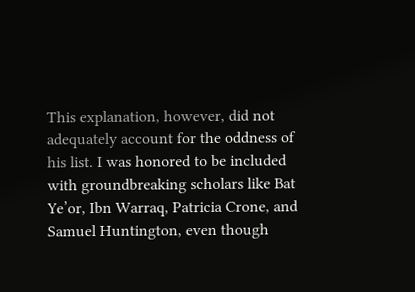This explanation, however, did not adequately account for the oddness of his list. I was honored to be included with groundbreaking scholars like Bat Ye’or, Ibn Warraq, Patricia Crone, and Samuel Huntington, even though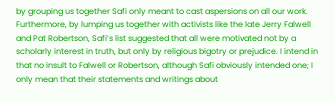by grouping us together Safi only meant to cast aspersions on all our work. Furthermore, by lumping us together with activists like the late Jerry Falwell and Pat Robertson, Safi’s list suggested that all were motivated not by a scholarly interest in truth, but only by religious bigotry or prejudice. I intend in that no insult to Falwell or Robertson, although Safi obviously intended one; I only mean that their statements and writings about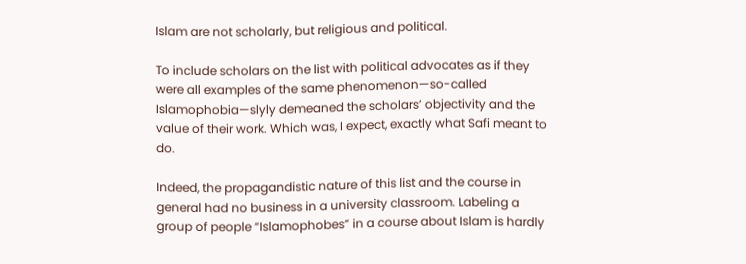Islam are not scholarly, but religious and political.

To include scholars on the list with political advocates as if they were all examples of the same phenomenon—so-called Islamophobia—slyly demeaned the scholars’ objectivity and the value of their work. Which was, I expect, exactly what Safi meant to do.

Indeed, the propagandistic nature of this list and the course in general had no business in a university classroom. Labeling a group of people “Islamophobes” in a course about Islam is hardly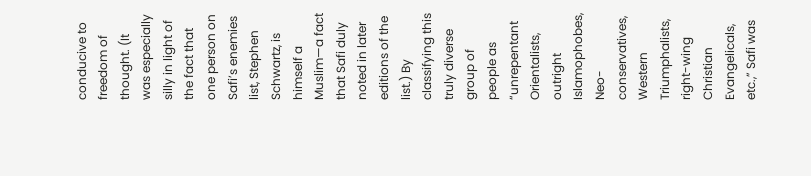conducive to freedom of thought. (It was especially silly in light of the fact that one person on Safi’s enemies list, Stephen Schwartz, is himself a Muslim—a fact that Safi duly noted in later editions of the list.) By classifying this truly diverse group of people as “unrepentant Orientalists, outright Islamophobes, Neo-conservatives, Western Triumphalists, right-wing Christian Evangelicals, etc.,” Safi was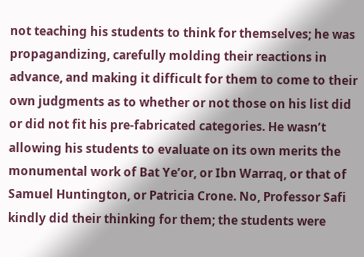not teaching his students to think for themselves; he was propagandizing, carefully molding their reactions in advance, and making it difficult for them to come to their own judgments as to whether or not those on his list did or did not fit his pre-fabricated categories. He wasn’t allowing his students to evaluate on its own merits the monumental work of Bat Ye’or, or Ibn Warraq, or that of Samuel Huntington, or Patricia Crone. No, Professor Safi kindly did their thinking for them; the students were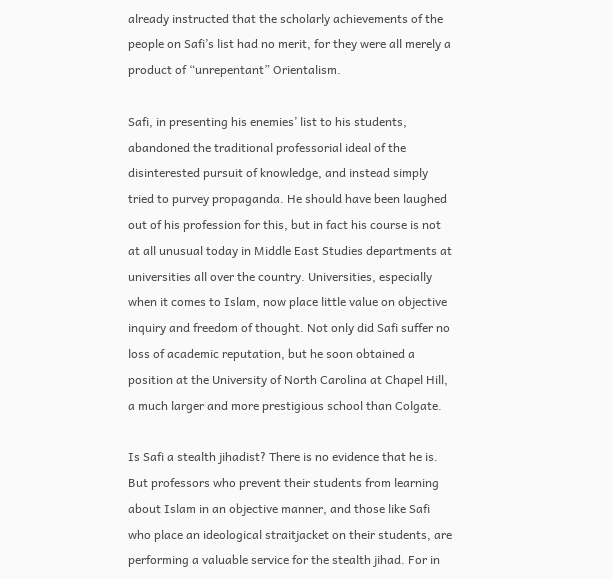already instructed that the scholarly achievements of the people on Safi’s list had no merit, for they were all merely a product of “unrepentant” Orientalism.

Safi, in presenting his enemies’ list to his students, abandoned the traditional professorial ideal of the disinterested pursuit of knowledge, and instead simply tried to purvey propaganda. He should have been laughed out of his profession for this, but in fact his course is not at all unusual today in Middle East Studies departments at universities all over the country. Universities, especially when it comes to Islam, now place little value on objective inquiry and freedom of thought. Not only did Safi suffer no loss of academic reputation, but he soon obtained a position at the University of North Carolina at Chapel Hill, a much larger and more prestigious school than Colgate.

Is Safi a stealth jihadist? There is no evidence that he is. But professors who prevent their students from learning about Islam in an objective manner, and those like Safi who place an ideological straitjacket on their students, are performing a valuable service for the stealth jihad. For in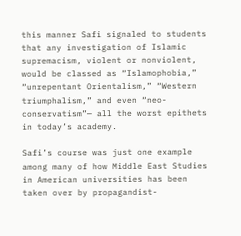this manner Safi signaled to students that any investigation of Islamic supremacism, violent or nonviolent, would be classed as “Islamophobia,” “unrepentant Orientalism,” “Western triumphalism,” and even “neo-conservatism”— all the worst epithets in today’s academy.

Safi’s course was just one example among many of how Middle East Studies in American universities has been taken over by propagandist-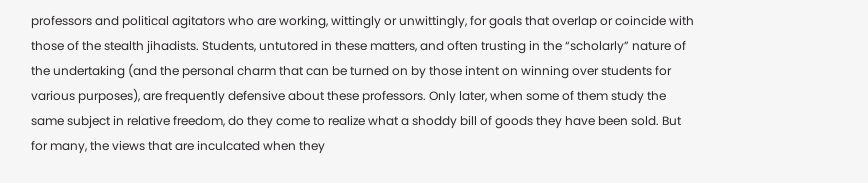professors and political agitators who are working, wittingly or unwittingly, for goals that overlap or coincide with those of the stealth jihadists. Students, untutored in these matters, and often trusting in the “scholarly” nature of the undertaking (and the personal charm that can be turned on by those intent on winning over students for various purposes), are frequently defensive about these professors. Only later, when some of them study the same subject in relative freedom, do they come to realize what a shoddy bill of goods they have been sold. But for many, the views that are inculcated when they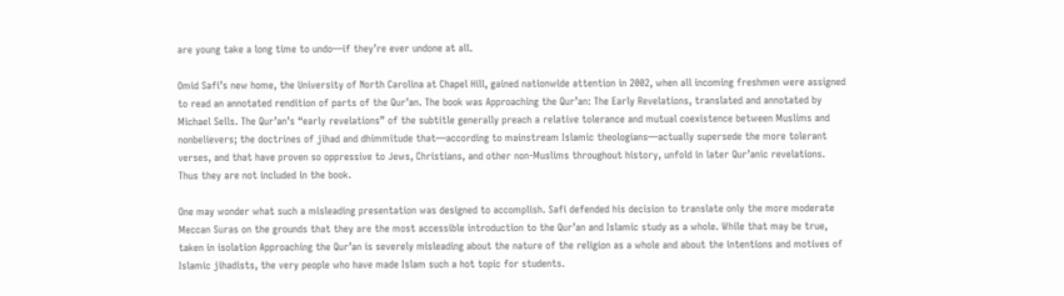are young take a long time to undo—if they’re ever undone at all.

Omid Safi’s new home, the University of North Carolina at Chapel Hill, gained nationwide attention in 2002, when all incoming freshmen were assigned to read an annotated rendition of parts of the Qur’an. The book was Approaching the Qur’an: The Early Revelations, translated and annotated by Michael Sells. The Qur’an’s “early revelations” of the subtitle generally preach a relative tolerance and mutual coexistence between Muslims and nonbelievers; the doctrines of jihad and dhimmitude that—according to mainstream Islamic theologians—actually supersede the more tolerant verses, and that have proven so oppressive to Jews, Christians, and other non-Muslims throughout history, unfold in later Qur’anic revelations. Thus they are not included in the book.

One may wonder what such a misleading presentation was designed to accomplish. Safi defended his decision to translate only the more moderate Meccan Suras on the grounds that they are the most accessible introduction to the Qur’an and Islamic study as a whole. While that may be true, taken in isolation Approaching the Qur’an is severely misleading about the nature of the religion as a whole and about the intentions and motives of Islamic jihadists, the very people who have made Islam such a hot topic for students.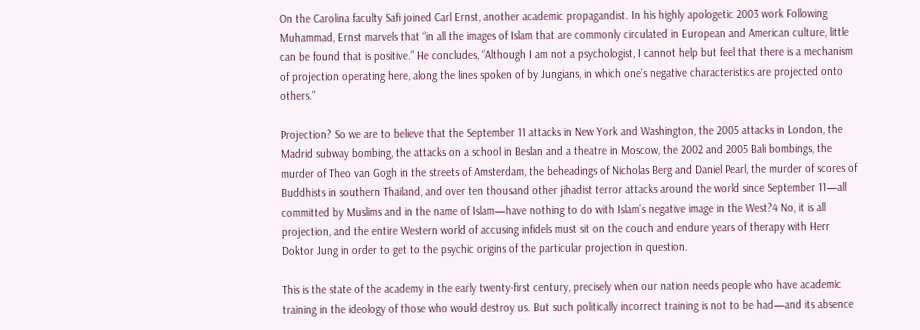On the Carolina faculty Safi joined Carl Ernst, another academic propagandist. In his highly apologetic 2003 work Following Muhammad, Ernst marvels that “in all the images of Islam that are commonly circulated in European and American culture, little can be found that is positive.” He concludes, “Although I am not a psychologist, I cannot help but feel that there is a mechanism of projection operating here, along the lines spoken of by Jungians, in which one’s negative characteristics are projected onto others.”

Projection? So we are to believe that the September 11 attacks in New York and Washington, the 2005 attacks in London, the Madrid subway bombing, the attacks on a school in Beslan and a theatre in Moscow, the 2002 and 2005 Bali bombings, the murder of Theo van Gogh in the streets of Amsterdam, the beheadings of Nicholas Berg and Daniel Pearl, the murder of scores of Buddhists in southern Thailand, and over ten thousand other jihadist terror attacks around the world since September 11—all committed by Muslims and in the name of Islam—have nothing to do with Islam’s negative image in the West?4 No, it is all projection, and the entire Western world of accusing infidels must sit on the couch and endure years of therapy with Herr Doktor Jung in order to get to the psychic origins of the particular projection in question.

This is the state of the academy in the early twenty-first century, precisely when our nation needs people who have academic training in the ideology of those who would destroy us. But such politically incorrect training is not to be had—and its absence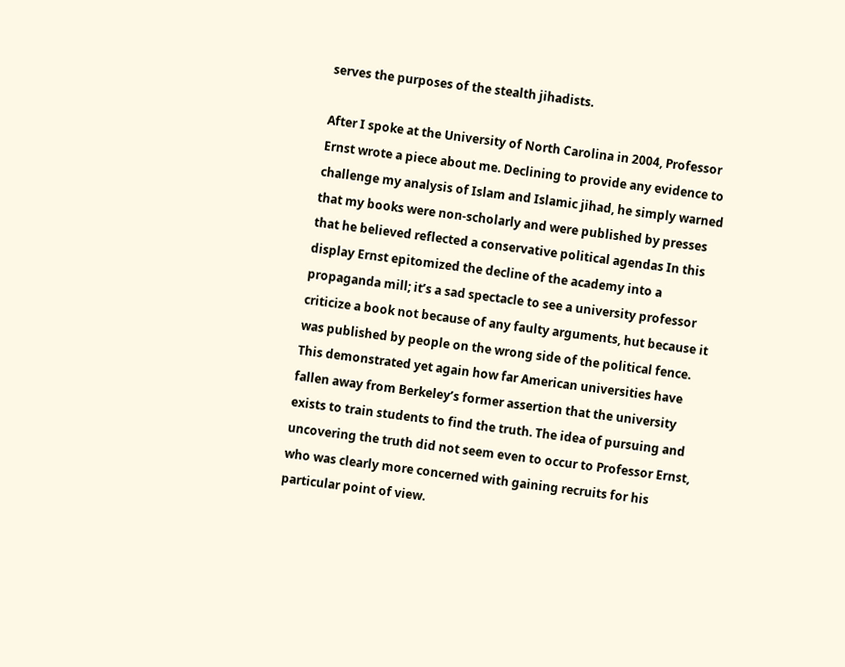serves the purposes of the stealth jihadists.

After I spoke at the University of North Carolina in 2004, Professor Ernst wrote a piece about me. Declining to provide any evidence to challenge my analysis of Islam and Islamic jihad, he simply warned that my books were non-scholarly and were published by presses that he believed reflected a conservative political agendas In this display Ernst epitomized the decline of the academy into a propaganda mill; it’s a sad spectacle to see a university professor criticize a book not because of any faulty arguments, hut because it was published by people on the wrong side of the political fence. This demonstrated yet again how far American universities have fallen away from Berkeley’s former assertion that the university exists to train students to find the truth. The idea of pursuing and uncovering the truth did not seem even to occur to Professor Ernst, who was clearly more concerned with gaining recruits for his particular point of view.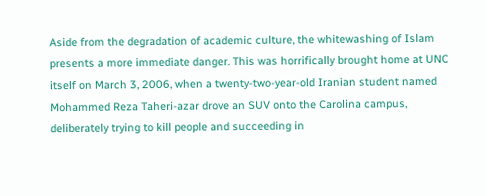Aside from the degradation of academic culture, the whitewashing of Islam presents a more immediate danger. This was horrifically brought home at UNC itself on March 3, 2006, when a twenty-two-year-old Iranian student named Mohammed Reza Taheri-azar drove an SUV onto the Carolina campus, deliberately trying to kill people and succeeding in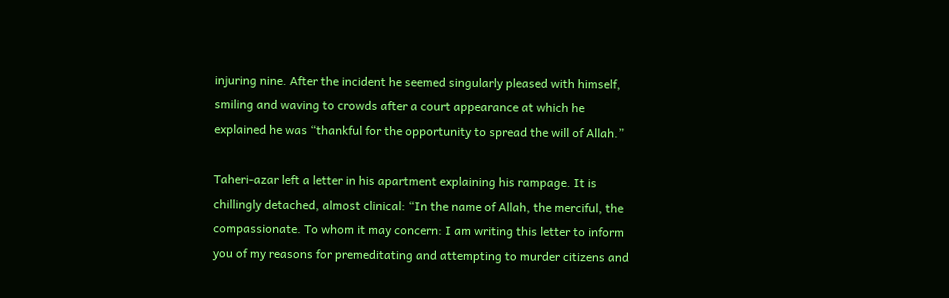injuring nine. After the incident he seemed singularly pleased with himself, smiling and waving to crowds after a court appearance at which he explained he was “thankful for the opportunity to spread the will of Allah.”

Taheri-azar left a letter in his apartment explaining his rampage. It is chillingly detached, almost clinical: “In the name of Allah, the merciful, the compassionate. To whom it may concern: I am writing this letter to inform you of my reasons for premeditating and attempting to murder citizens and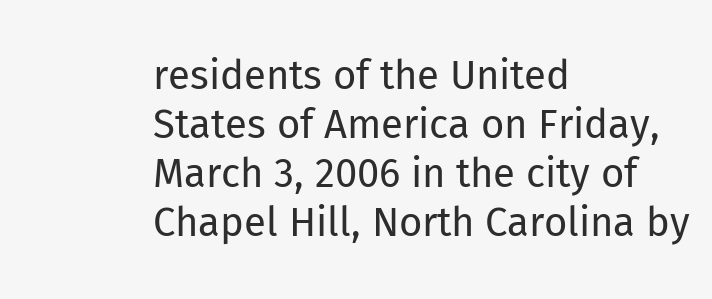residents of the United States of America on Friday, March 3, 2006 in the city of Chapel Hill, North Carolina by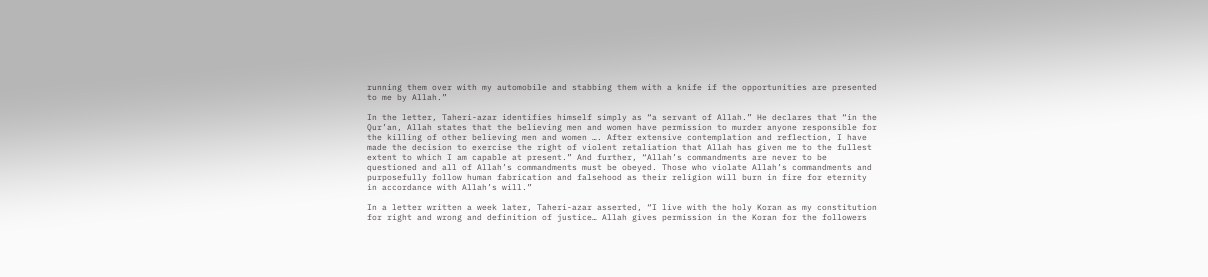running them over with my automobile and stabbing them with a knife if the opportunities are presented to me by Allah.”

In the letter, Taheri-azar identifies himself simply as “a servant of Allah.” He declares that “in the Qur’an, Allah states that the believing men and women have permission to murder anyone responsible for the killing of other believing men and women …. After extensive contemplation and reflection, I have made the decision to exercise the right of violent retaliation that Allah has given me to the fullest extent to which I am capable at present.” And further, “Allah’s commandments are never to be questioned and all of Allah’s commandments must be obeyed. Those who violate Allah’s commandments and purposefully follow human fabrication and falsehood as their religion will burn in fire for eternity in accordance with Allah’s will.”

In a letter written a week later, Taheri-azar asserted, “I live with the holy Koran as my constitution for right and wrong and definition of justice… Allah gives permission in the Koran for the followers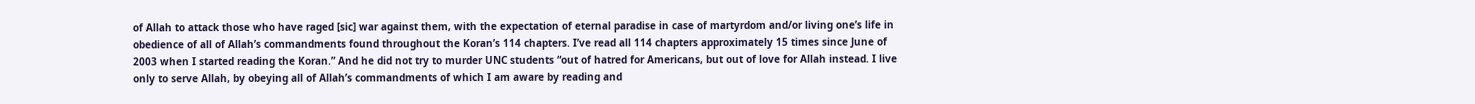of Allah to attack those who have raged [sic] war against them, with the expectation of eternal paradise in case of martyrdom and/or living one’s life in obedience of all of Allah’s commandments found throughout the Koran’s 114 chapters. I’ve read all 114 chapters approximately 15 times since June of 2003 when I started reading the Koran.” And he did not try to murder UNC students “out of hatred for Americans, but out of love for Allah instead. I live only to serve Allah, by obeying all of Allah’s commandments of which I am aware by reading and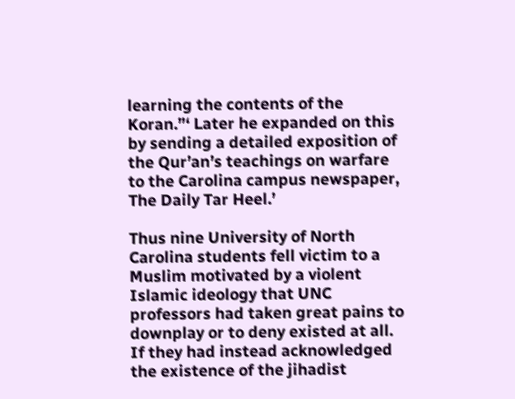learning the contents of the Koran.”‘ Later he expanded on this by sending a detailed exposition of the Qur’an’s teachings on warfare to the Carolina campus newspaper, The Daily Tar Heel.’

Thus nine University of North Carolina students fell victim to a Muslim motivated by a violent Islamic ideology that UNC professors had taken great pains to downplay or to deny existed at all. If they had instead acknowledged the existence of the jihadist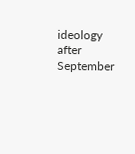ideology after September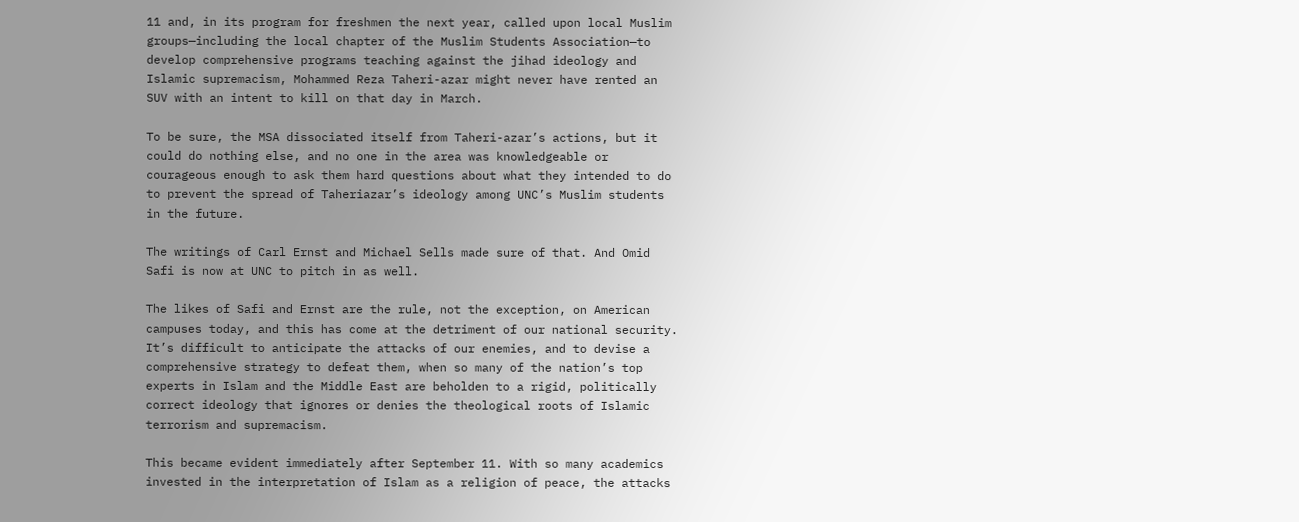11 and, in its program for freshmen the next year, called upon local Muslim groups—including the local chapter of the Muslim Students Association—to develop comprehensive programs teaching against the jihad ideology and Islamic supremacism, Mohammed Reza Taheri-azar might never have rented an SUV with an intent to kill on that day in March.

To be sure, the MSA dissociated itself from Taheri-azar’s actions, but it could do nothing else, and no one in the area was knowledgeable or courageous enough to ask them hard questions about what they intended to do to prevent the spread of Taheriazar’s ideology among UNC’s Muslim students in the future.

The writings of Carl Ernst and Michael Sells made sure of that. And Omid Safi is now at UNC to pitch in as well.

The likes of Safi and Ernst are the rule, not the exception, on American campuses today, and this has come at the detriment of our national security. It’s difficult to anticipate the attacks of our enemies, and to devise a comprehensive strategy to defeat them, when so many of the nation’s top experts in Islam and the Middle East are beholden to a rigid, politically correct ideology that ignores or denies the theological roots of Islamic terrorism and supremacism.

This became evident immediately after September 11. With so many academics invested in the interpretation of Islam as a religion of peace, the attacks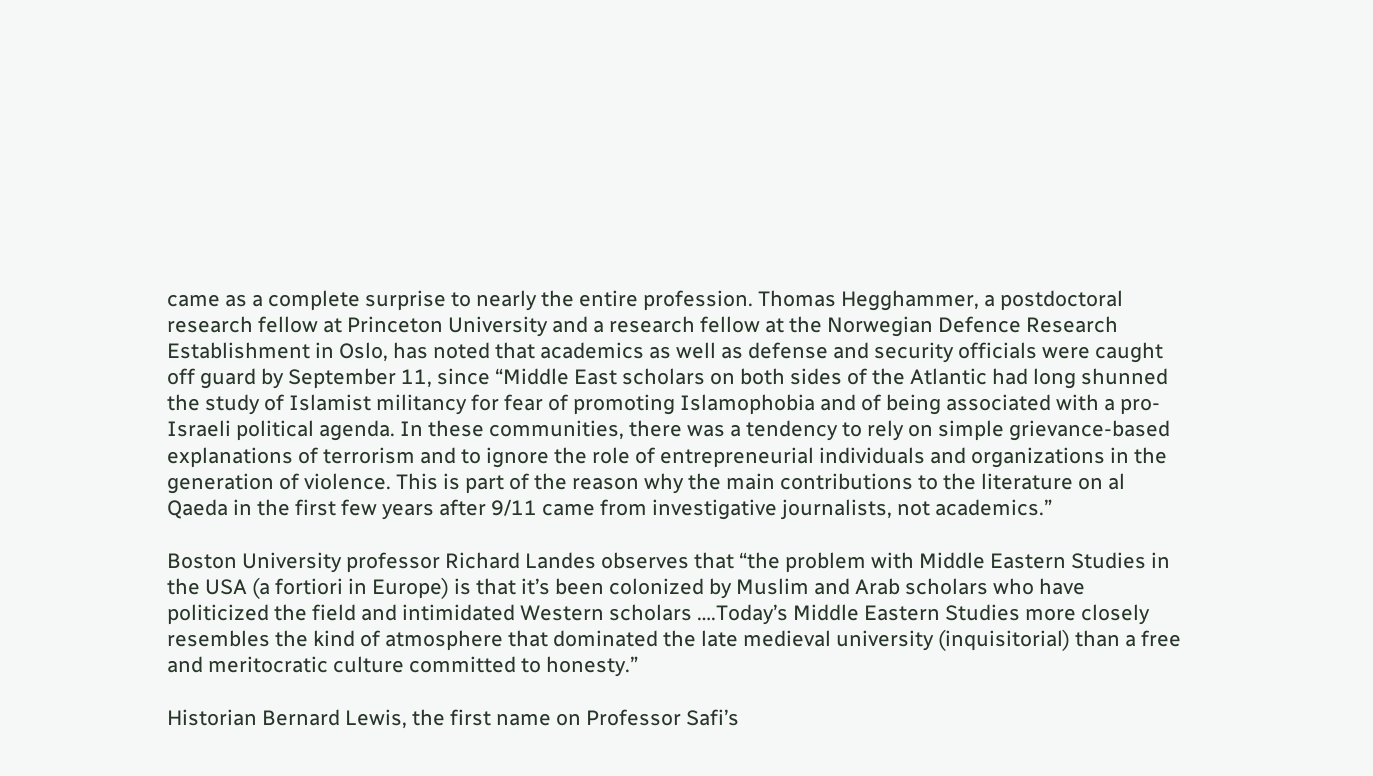came as a complete surprise to nearly the entire profession. Thomas Hegghammer, a postdoctoral research fellow at Princeton University and a research fellow at the Norwegian Defence Research Establishment in Oslo, has noted that academics as well as defense and security officials were caught off guard by September 11, since “Middle East scholars on both sides of the Atlantic had long shunned the study of Islamist militancy for fear of promoting Islamophobia and of being associated with a pro-Israeli political agenda. In these communities, there was a tendency to rely on simple grievance-based explanations of terrorism and to ignore the role of entrepreneurial individuals and organizations in the generation of violence. This is part of the reason why the main contributions to the literature on al Qaeda in the first few years after 9/11 came from investigative journalists, not academics.”

Boston University professor Richard Landes observes that “the problem with Middle Eastern Studies in the USA (a fortiori in Europe) is that it’s been colonized by Muslim and Arab scholars who have politicized the field and intimidated Western scholars ….Today’s Middle Eastern Studies more closely resembles the kind of atmosphere that dominated the late medieval university (inquisitorial) than a free and meritocratic culture committed to honesty.”

Historian Bernard Lewis, the first name on Professor Safi’s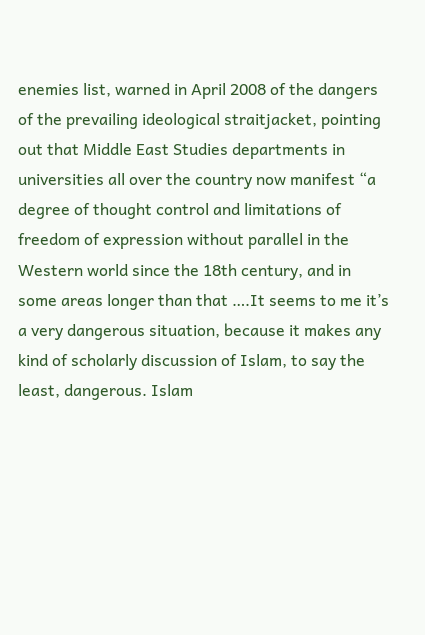enemies list, warned in April 2008 of the dangers of the prevailing ideological straitjacket, pointing out that Middle East Studies departments in universities all over the country now manifest “a degree of thought control and limitations of freedom of expression without parallel in the Western world since the 18th century, and in some areas longer than that ….It seems to me it’s a very dangerous situation, because it makes any kind of scholarly discussion of Islam, to say the least, dangerous. Islam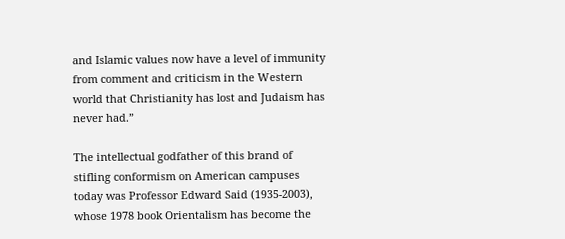and Islamic values now have a level of immunity from comment and criticism in the Western world that Christianity has lost and Judaism has never had.”

The intellectual godfather of this brand of stifling conformism on American campuses today was Professor Edward Said (1935-2003), whose 1978 book Orientalism has become the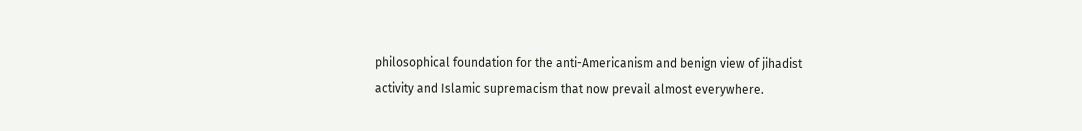philosophical foundation for the anti-Americanism and benign view of jihadist activity and Islamic supremacism that now prevail almost everywhere.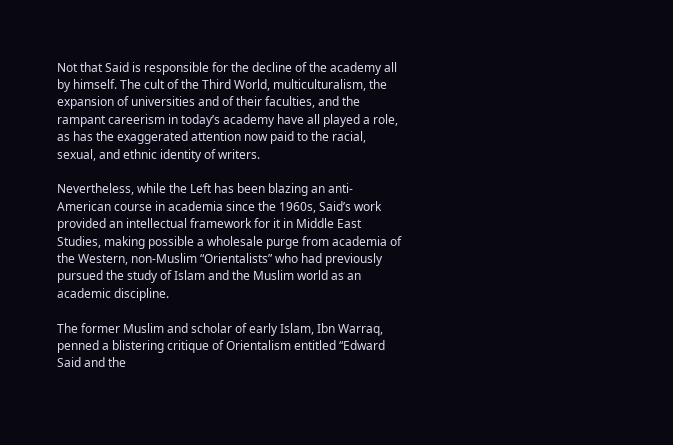Not that Said is responsible for the decline of the academy all by himself. The cult of the Third World, multiculturalism, the expansion of universities and of their faculties, and the rampant careerism in today’s academy have all played a role, as has the exaggerated attention now paid to the racial, sexual, and ethnic identity of writers.

Nevertheless, while the Left has been blazing an anti-American course in academia since the 1960s, Said’s work provided an intellectual framework for it in Middle East Studies, making possible a wholesale purge from academia of the Western, non-Muslim “Orientalists” who had previously pursued the study of Islam and the Muslim world as an academic discipline.

The former Muslim and scholar of early Islam, Ibn Warraq, penned a blistering critique of Orientalism entitled “Edward Said and the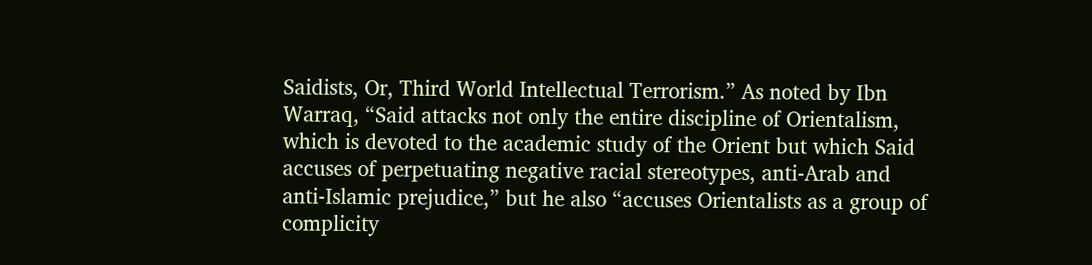Saidists, Or, Third World Intellectual Terrorism.” As noted by Ibn Warraq, “Said attacks not only the entire discipline of Orientalism, which is devoted to the academic study of the Orient but which Said accuses of perpetuating negative racial stereotypes, anti-Arab and anti-Islamic prejudice,” but he also “accuses Orientalists as a group of complicity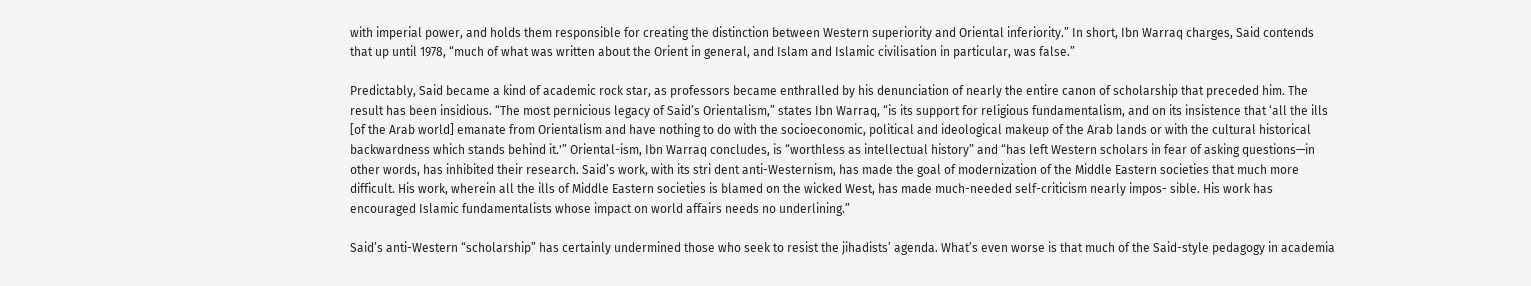with imperial power, and holds them responsible for creating the distinction between Western superiority and Oriental inferiority.” In short, Ibn Warraq charges, Said contends that up until 1978, “much of what was written about the Orient in general, and Islam and Islamic civilisation in particular, was false.”

Predictably, Said became a kind of academic rock star, as professors became enthralled by his denunciation of nearly the entire canon of scholarship that preceded him. The result has been insidious. “The most pernicious legacy of Said’s Orientalism,” states Ibn Warraq, “is its support for religious fundamentalism, and on its insistence that ‘all the ills [of the Arab world] emanate from Orientalism and have nothing to do with the socioeconomic, political and ideological makeup of the Arab lands or with the cultural historical backwardness which stands behind it.'” Oriental-ism, Ibn Warraq concludes, is “worthless as intellectual history” and “has left Western scholars in fear of asking questions—in other words, has inhibited their research. Said’s work, with its stri dent anti-Westernism, has made the goal of modernization of the Middle Eastern societies that much more difficult. His work, wherein all the ills of Middle Eastern societies is blamed on the wicked West, has made much-needed self-criticism nearly impos- sible. His work has encouraged Islamic fundamentalists whose impact on world affairs needs no underlining.”

Said’s anti-Western “scholarship” has certainly undermined those who seek to resist the jihadists’ agenda. What’s even worse is that much of the Said-style pedagogy in academia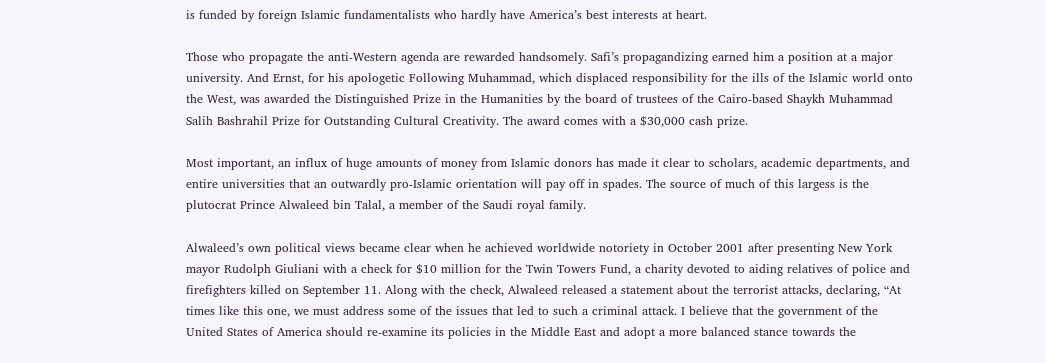is funded by foreign Islamic fundamentalists who hardly have America’s best interests at heart.

Those who propagate the anti-Western agenda are rewarded handsomely. Safi’s propagandizing earned him a position at a major university. And Ernst, for his apologetic Following Muhammad, which displaced responsibility for the ills of the Islamic world onto the West, was awarded the Distinguished Prize in the Humanities by the board of trustees of the Cairo-based Shaykh Muhammad Salih Bashrahil Prize for Outstanding Cultural Creativity. The award comes with a $30,000 cash prize.

Most important, an influx of huge amounts of money from Islamic donors has made it clear to scholars, academic departments, and entire universities that an outwardly pro-Islamic orientation will pay off in spades. The source of much of this largess is the plutocrat Prince Alwaleed bin Talal, a member of the Saudi royal family.

Alwaleed’s own political views became clear when he achieved worldwide notoriety in October 2001 after presenting New York mayor Rudolph Giuliani with a check for $10 million for the Twin Towers Fund, a charity devoted to aiding relatives of police and firefighters killed on September 11. Along with the check, Alwaleed released a statement about the terrorist attacks, declaring, “At times like this one, we must address some of the issues that led to such a criminal attack. I believe that the government of the United States of America should re-examine its policies in the Middle East and adopt a more balanced stance towards the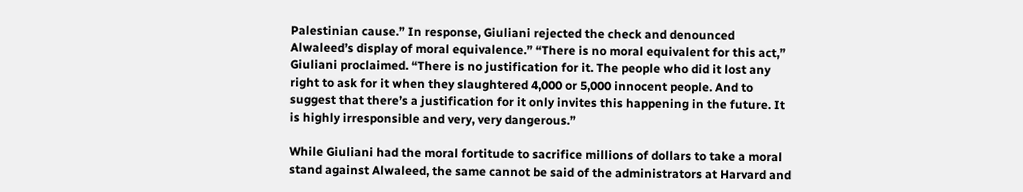Palestinian cause.” In response, Giuliani rejected the check and denounced Alwaleed’s display of moral equivalence.” “There is no moral equivalent for this act,” Giuliani proclaimed. “There is no justification for it. The people who did it lost any right to ask for it when they slaughtered 4,000 or 5,000 innocent people. And to suggest that there’s a justification for it only invites this happening in the future. It is highly irresponsible and very, very dangerous.”

While Giuliani had the moral fortitude to sacrifice millions of dollars to take a moral stand against Alwaleed, the same cannot be said of the administrators at Harvard and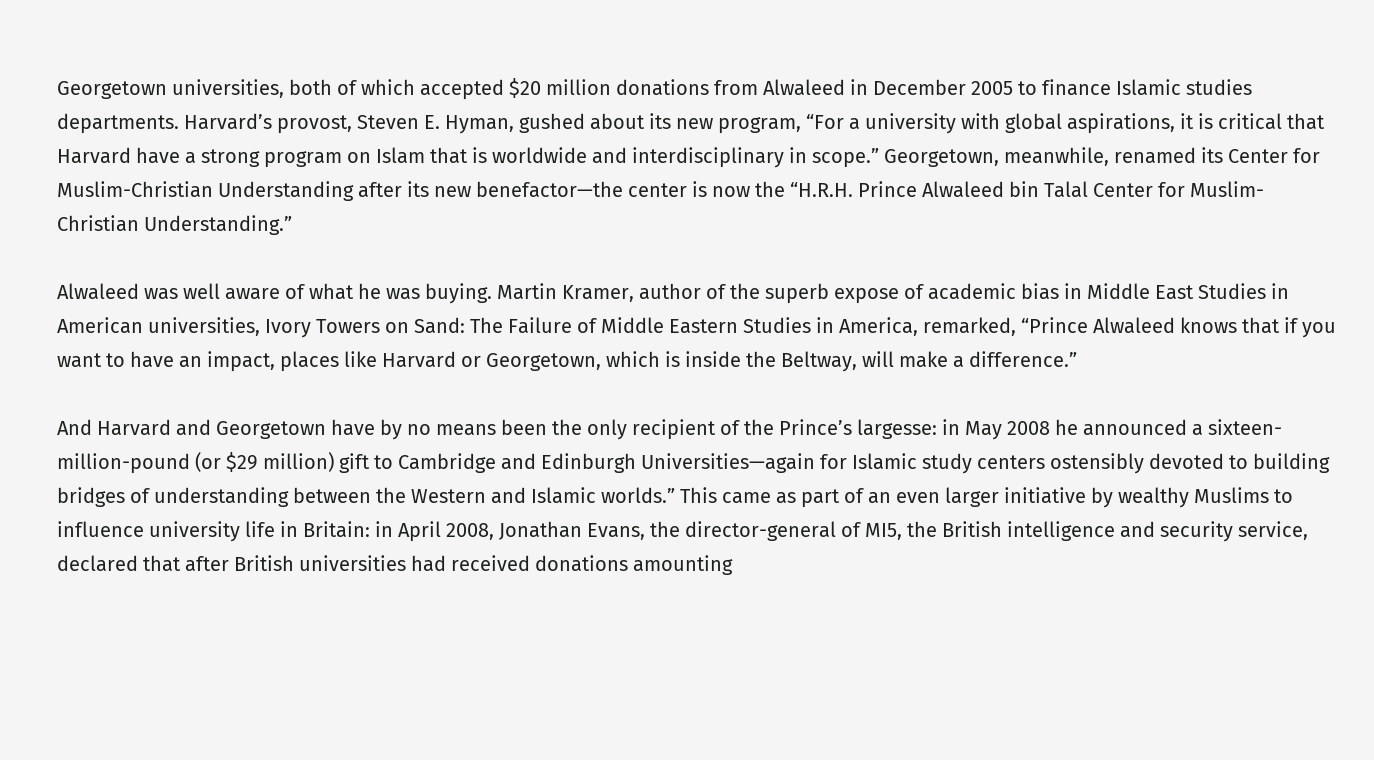Georgetown universities, both of which accepted $20 million donations from Alwaleed in December 2005 to finance Islamic studies departments. Harvard’s provost, Steven E. Hyman, gushed about its new program, “For a university with global aspirations, it is critical that Harvard have a strong program on Islam that is worldwide and interdisciplinary in scope.” Georgetown, meanwhile, renamed its Center for Muslim-Christian Understanding after its new benefactor—the center is now the “H.R.H. Prince Alwaleed bin Talal Center for Muslim-Christian Understanding.”

Alwaleed was well aware of what he was buying. Martin Kramer, author of the superb expose of academic bias in Middle East Studies in American universities, Ivory Towers on Sand: The Failure of Middle Eastern Studies in America, remarked, “Prince Alwaleed knows that if you want to have an impact, places like Harvard or Georgetown, which is inside the Beltway, will make a difference.”

And Harvard and Georgetown have by no means been the only recipient of the Prince’s largesse: in May 2008 he announced a sixteen-million-pound (or $29 million) gift to Cambridge and Edinburgh Universities—again for Islamic study centers ostensibly devoted to building bridges of understanding between the Western and Islamic worlds.” This came as part of an even larger initiative by wealthy Muslims to influence university life in Britain: in April 2008, Jonathan Evans, the director-general of MI5, the British intelligence and security service, declared that after British universities had received donations amounting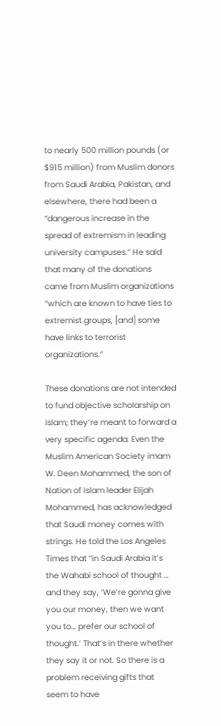to nearly 500 million pounds (or $915 million) from Muslim donors from Saudi Arabia, Pakistan, and elsewhere, there had been a “dangerous increase in the spread of extremism in leading university campuses.” He said that many of the donations came from Muslim organizations “which are known to have ties to extremist groups, [and] some have links to terrorist organizations.”

These donations are not intended to fund objective scholarship on Islam; they’re meant to forward a very specific agenda. Even the Muslim American Society imam W. Deen Mohammed, the son of Nation of Islam leader Elijah Mohammed, has acknowledged that Saudi money comes with strings. He told the Los Angeles Times that “in Saudi Arabia it’s the Wahabi school of thought … and they say, ‘We’re gonna give you our money, then we want you to… prefer our school of thought.’ That’s in there whether they say it or not. So there is a problem receiving gifts that seem to have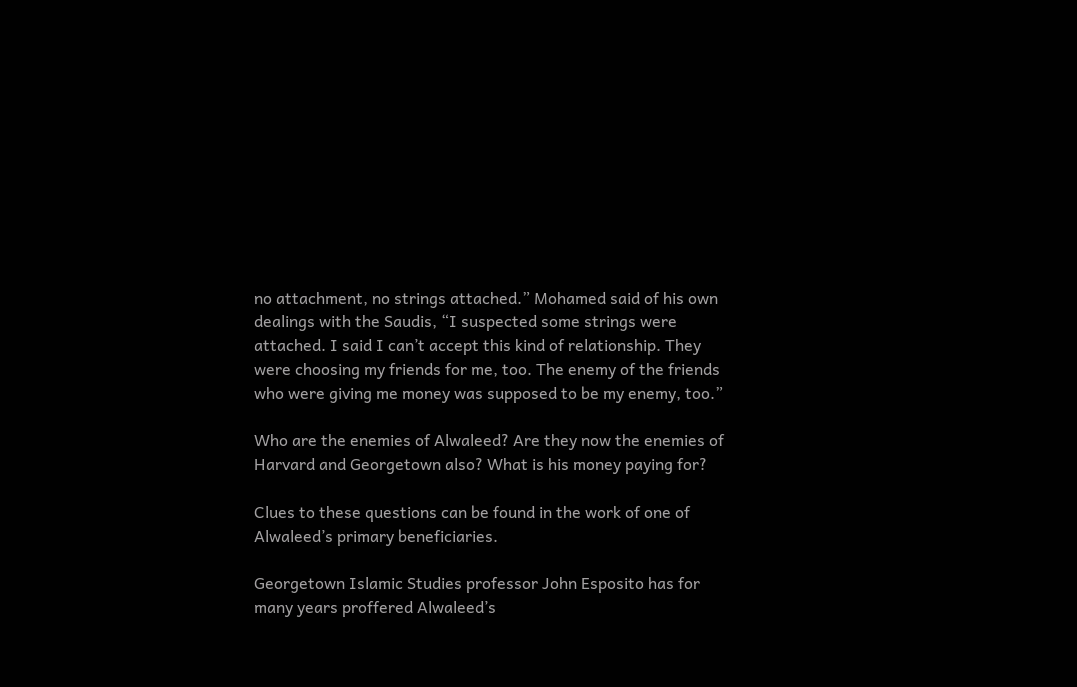no attachment, no strings attached.” Mohamed said of his own dealings with the Saudis, “I suspected some strings were attached. I said I can’t accept this kind of relationship. They were choosing my friends for me, too. The enemy of the friends who were giving me money was supposed to be my enemy, too.”

Who are the enemies of Alwaleed? Are they now the enemies of Harvard and Georgetown also? What is his money paying for?

Clues to these questions can be found in the work of one of Alwaleed’s primary beneficiaries.

Georgetown Islamic Studies professor John Esposito has for many years proffered Alwaleed’s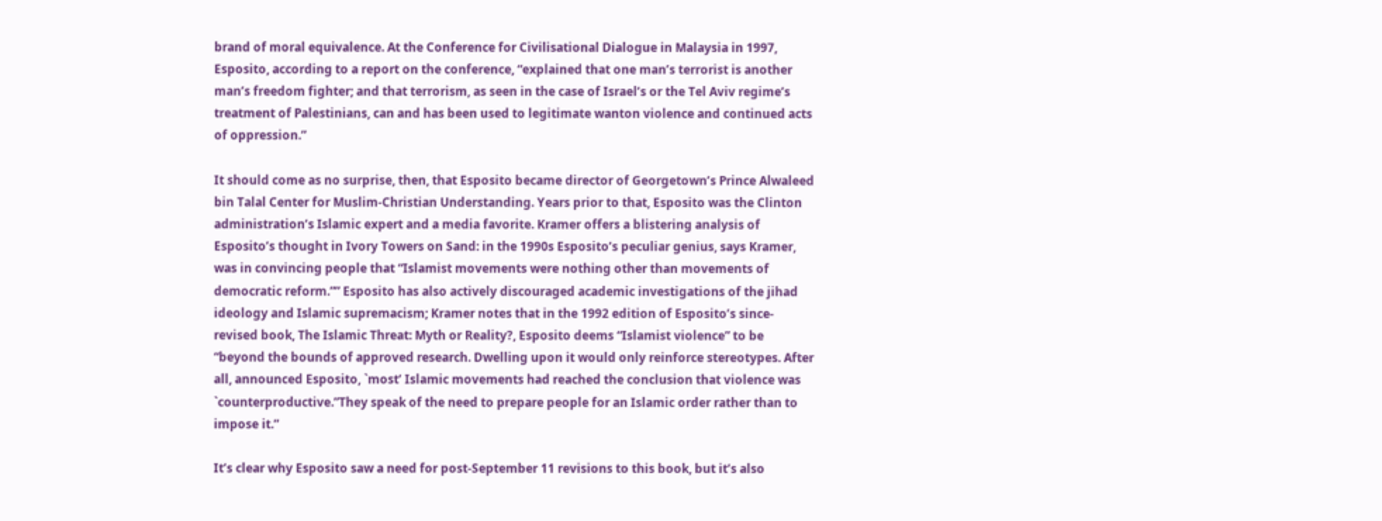brand of moral equivalence. At the Conference for Civilisational Dialogue in Malaysia in 1997, Esposito, according to a report on the conference, “explained that one man’s terrorist is another man’s freedom fighter; and that terrorism, as seen in the case of Israel’s or the Tel Aviv regime’s treatment of Palestinians, can and has been used to legitimate wanton violence and continued acts of oppression.”

It should come as no surprise, then, that Esposito became director of Georgetown’s Prince Alwaleed bin Talal Center for Muslim-Christian Understanding. Years prior to that, Esposito was the Clinton administration’s Islamic expert and a media favorite. Kramer offers a blistering analysis of Esposito’s thought in Ivory Towers on Sand: in the 1990s Esposito’s peculiar genius, says Kramer, was in convincing people that “Islamist movements were nothing other than movements of democratic reform.”” Esposito has also actively discouraged academic investigations of the jihad ideology and Islamic supremacism; Kramer notes that in the 1992 edition of Esposito’s since-revised book, The Islamic Threat: Myth or Reality?, Esposito deems “Islamist violence” to be “beyond the bounds of approved research. Dwelling upon it would only reinforce stereotypes. After all, announced Esposito, `most’ Islamic movements had reached the conclusion that violence was `counterproductive.”They speak of the need to prepare people for an Islamic order rather than to impose it.”

It’s clear why Esposito saw a need for post-September 11 revisions to this book, but it’s also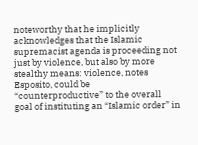noteworthy that he implicitly acknowledges that the Islamic supremacist agenda is proceeding not just by violence, but also by more stealthy means: violence, notes Esposito, could be “counterproductive” to the overall goal of instituting an “Islamic order” in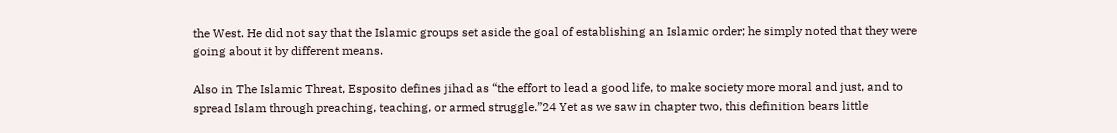the West. He did not say that the Islamic groups set aside the goal of establishing an Islamic order; he simply noted that they were going about it by different means.

Also in The Islamic Threat, Esposito defines jihad as “the effort to lead a good life, to make society more moral and just, and to spread Islam through preaching, teaching, or armed struggle.”24 Yet as we saw in chapter two, this definition bears little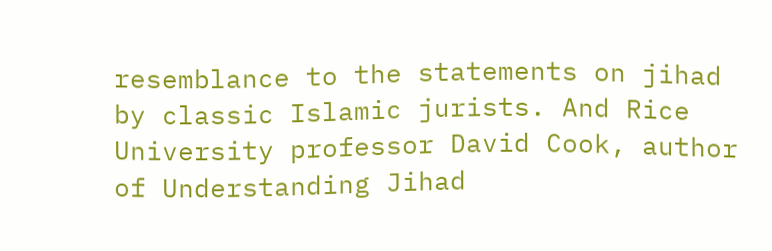resemblance to the statements on jihad by classic Islamic jurists. And Rice University professor David Cook, author of Understanding Jihad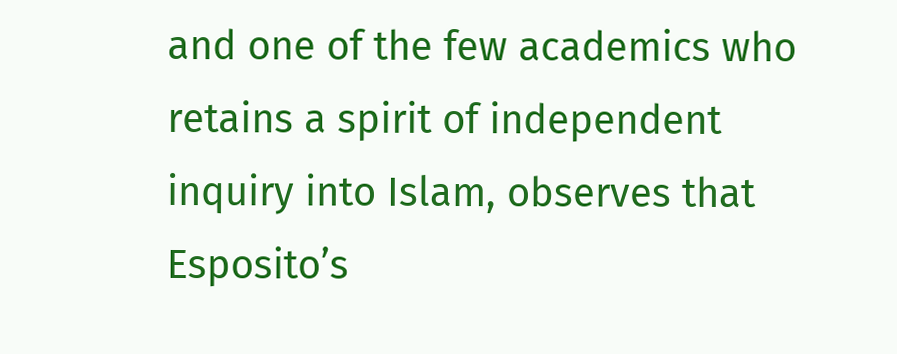and one of the few academics who retains a spirit of independent inquiry into Islam, observes that Esposito’s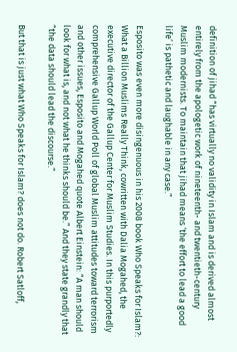definition of jihad “has virtually no validity in Islam and is derived almost entirely from the apologetic work of nineteenth- and twentieth-century Muslim modernists. To maintain that jihad means ‘the effort to lead a good life’ is pathetic and laughable in any case.”

Esposito was even more disingenuous in his 2008 book Who Speaks for Islam?: What a Billion Muslims Really Think, cowritten with Dalia Mogahed, the executive director of the Gallup Center for Muslim Studies. In this purportedly comprehensive Gallup World Poll of global Muslim attitudes toward terrorism and other issues, Esposito and Mogahed quote Albert Einstein: “A man should look for what is, and not what he thinks should be.” And they state grandly that “the data should lead the discourse.”

But that is just what Who Speaks for Islam? does not do. Robert Satloff,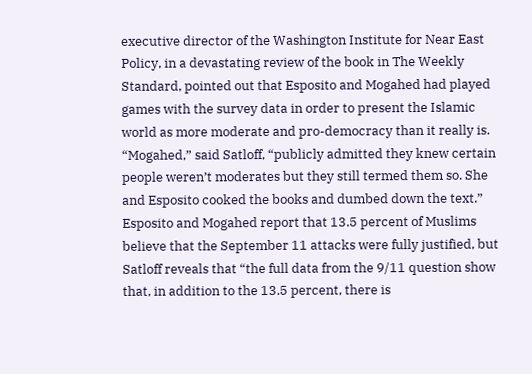executive director of the Washington Institute for Near East Policy, in a devastating review of the book in The Weekly Standard, pointed out that Esposito and Mogahed had played games with the survey data in order to present the Islamic world as more moderate and pro-democracy than it really is. “Mogahed,” said Satloff, “publicly admitted they knew certain people weren’t moderates but they still termed them so. She and Esposito cooked the books and dumbed down the text.” Esposito and Mogahed report that 13.5 percent of Muslims believe that the September 11 attacks were fully justified, but Satloff reveals that “the full data from the 9/11 question show that, in addition to the 13.5 percent, there is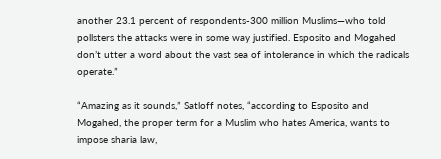another 23.1 percent of respondents-300 million Muslims—who told pollsters the attacks were in some way justified. Esposito and Mogahed don’t utter a word about the vast sea of intolerance in which the radicals operate.”

“Amazing as it sounds,” Satloff notes, “according to Esposito and Mogahed, the proper term for a Muslim who hates America, wants to impose sharia law,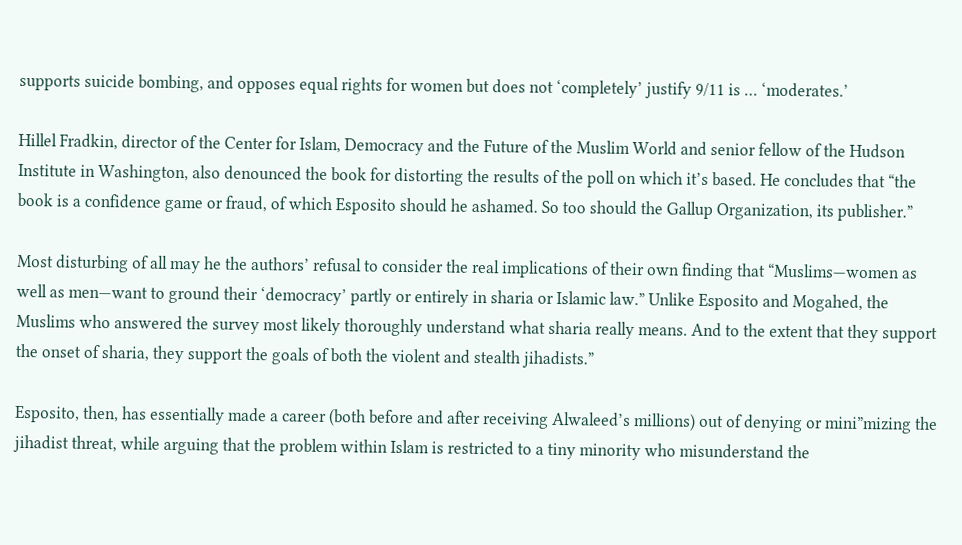supports suicide bombing, and opposes equal rights for women but does not ‘completely’ justify 9/11 is … ‘moderates.’

Hillel Fradkin, director of the Center for Islam, Democracy and the Future of the Muslim World and senior fellow of the Hudson Institute in Washington, also denounced the book for distorting the results of the poll on which it’s based. He concludes that “the book is a confidence game or fraud, of which Esposito should he ashamed. So too should the Gallup Organization, its publisher.”

Most disturbing of all may he the authors’ refusal to consider the real implications of their own finding that “Muslims—women as well as men—want to ground their ‘democracy’ partly or entirely in sharia or Islamic law.” Unlike Esposito and Mogahed, the Muslims who answered the survey most likely thoroughly understand what sharia really means. And to the extent that they support the onset of sharia, they support the goals of both the violent and stealth jihadists.”

Esposito, then, has essentially made a career (both before and after receiving Alwaleed’s millions) out of denying or mini”mizing the jihadist threat, while arguing that the problem within Islam is restricted to a tiny minority who misunderstand the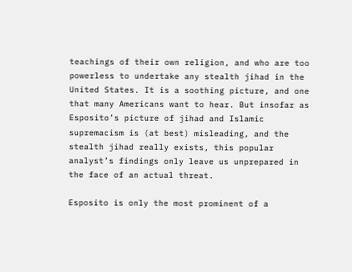teachings of their own religion, and who are too powerless to undertake any stealth jihad in the United States. It is a soothing picture, and one that many Americans want to hear. But insofar as Esposito’s picture of jihad and Islamic supremacism is (at best) misleading, and the stealth jihad really exists, this popular analyst’s findings only leave us unprepared in the face of an actual threat.

Esposito is only the most prominent of a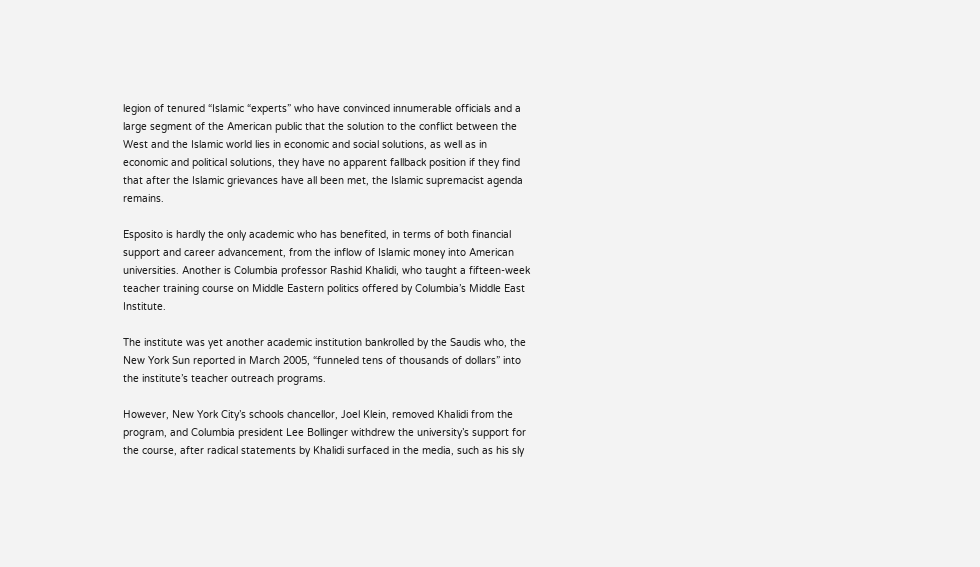legion of tenured “Islamic “experts” who have convinced innumerable officials and a large segment of the American public that the solution to the conflict between the West and the Islamic world lies in economic and social solutions, as well as in economic and political solutions, they have no apparent fallback position if they find that after the Islamic grievances have all been met, the Islamic supremacist agenda remains.

Esposito is hardly the only academic who has benefited, in terms of both financial support and career advancement, from the inflow of Islamic money into American universities. Another is Columbia professor Rashid Khalidi, who taught a fifteen-week teacher training course on Middle Eastern politics offered by Columbia’s Middle East Institute.

The institute was yet another academic institution bankrolled by the Saudis who, the New York Sun reported in March 2005, “funneled tens of thousands of dollars” into the institute’s teacher outreach programs.

However, New York City’s schools chancellor, Joel Klein, removed Khalidi from the program, and Columbia president Lee Bollinger withdrew the university’s support for the course, after radical statements by Khalidi surfaced in the media, such as his sly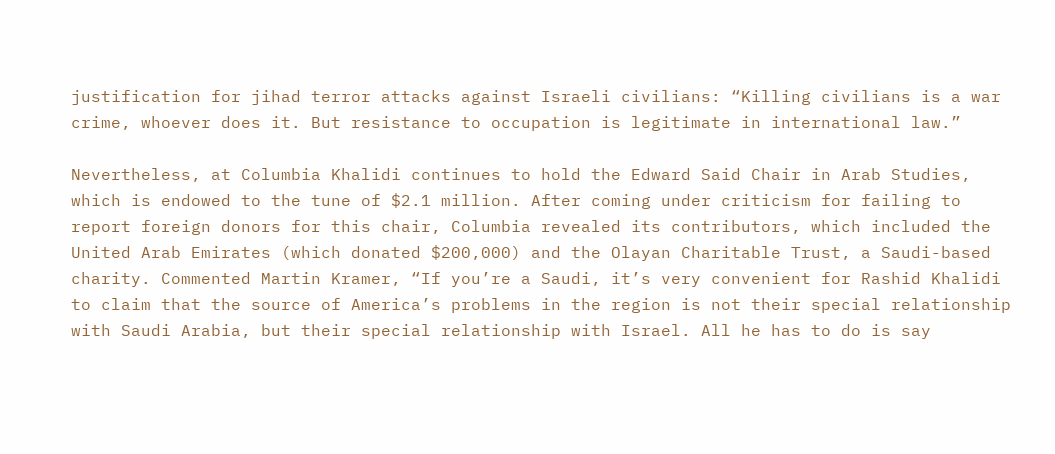justification for jihad terror attacks against Israeli civilians: “Killing civilians is a war crime, whoever does it. But resistance to occupation is legitimate in international law.”

Nevertheless, at Columbia Khalidi continues to hold the Edward Said Chair in Arab Studies, which is endowed to the tune of $2.1 million. After coming under criticism for failing to report foreign donors for this chair, Columbia revealed its contributors, which included the United Arab Emirates (which donated $200,000) and the Olayan Charitable Trust, a Saudi-based charity. Commented Martin Kramer, “If you’re a Saudi, it’s very convenient for Rashid Khalidi to claim that the source of America’s problems in the region is not their special relationship with Saudi Arabia, but their special relationship with Israel. All he has to do is say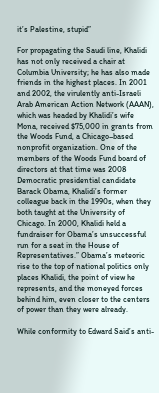it’s Palestine, stupid”

For propagating the Saudi line, Khalidi has not only received a chair at Columbia University; he has also made friends in the highest places. In 2001 and 2002, the virulently anti-Israeli Arab American Action Network (AAAN), which was headed by Khalidi’s wife Mona, received $75,000 in grants from the Woods Fund, a Chicago–based nonprofit organization. One of the members of the Woods Fund board of directors at that time was 2008 Democratic presidential candidate Barack Obama, Khalidi’s former colleague back in the 1990s, when they both taught at the University of Chicago. In 2000, Khalidi held a fundraiser for Obama’s unsuccessful run for a seat in the House of Representatives.” Obama’s meteoric rise to the top of national politics only places Khalidi, the point of view he represents, and the moneyed forces behind him, even closer to the centers of power than they were already.

While conformity to Edward Said’s anti-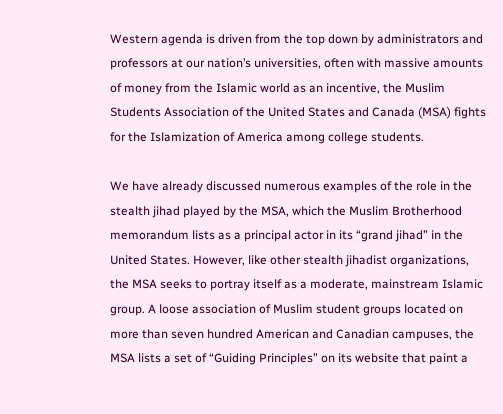Western agenda is driven from the top down by administrators and professors at our nation’s universities, often with massive amounts of money from the Islamic world as an incentive, the Muslim Students Association of the United States and Canada (MSA) fights for the Islamization of America among college students.

We have already discussed numerous examples of the role in the stealth jihad played by the MSA, which the Muslim Brotherhood memorandum lists as a principal actor in its “grand jihad” in the United States. However, like other stealth jihadist organizations, the MSA seeks to portray itself as a moderate, mainstream Islamic group. A loose association of Muslim student groups located on more than seven hundred American and Canadian campuses, the MSA lists a set of “Guiding Principles” on its website that paint a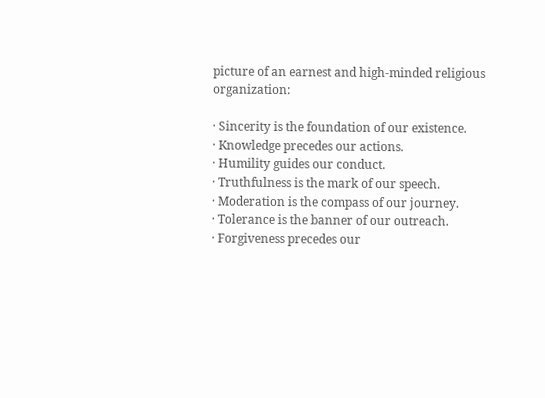picture of an earnest and high-minded religious organization:

· Sincerity is the foundation of our existence.
· Knowledge precedes our actions.
· Humility guides our conduct.
· Truthfulness is the mark of our speech.
· Moderation is the compass of our journey.
· Tolerance is the banner of our outreach.
· Forgiveness precedes our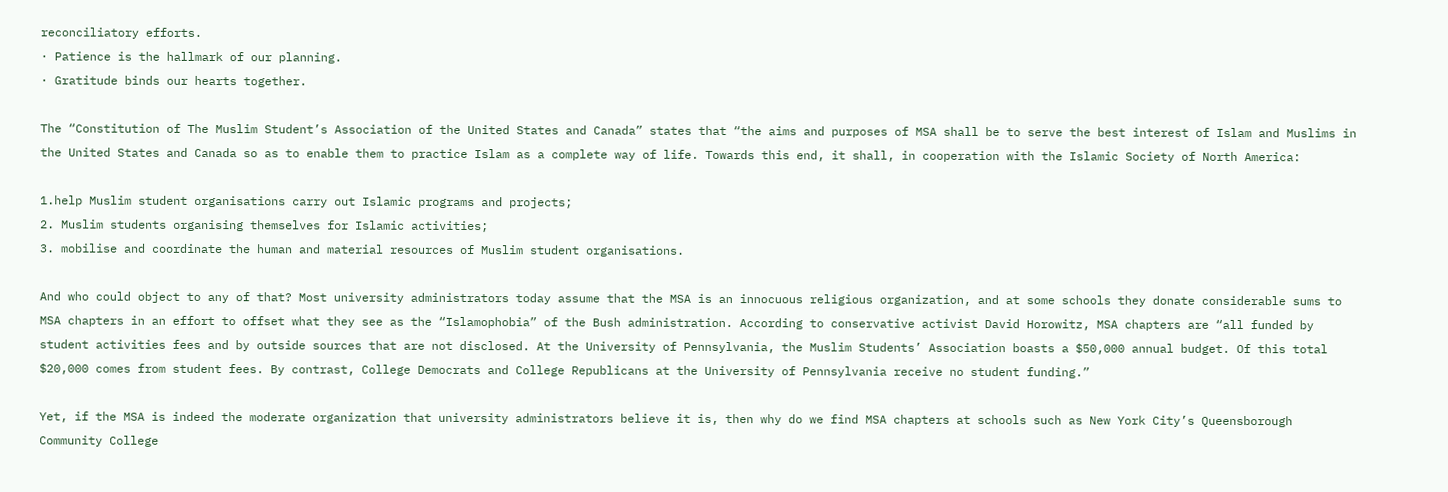reconciliatory efforts.
· Patience is the hallmark of our planning.
· Gratitude binds our hearts together.

The “Constitution of The Muslim Student’s Association of the United States and Canada” states that “the aims and purposes of MSA shall be to serve the best interest of Islam and Muslims in the United States and Canada so as to enable them to practice Islam as a complete way of life. Towards this end, it shall, in cooperation with the Islamic Society of North America:

1.help Muslim student organisations carry out Islamic programs and projects;
2. Muslim students organising themselves for Islamic activities;
3. mobilise and coordinate the human and material resources of Muslim student organisations.

And who could object to any of that? Most university administrators today assume that the MSA is an innocuous religious organization, and at some schools they donate considerable sums to MSA chapters in an effort to offset what they see as the “Islamophobia” of the Bush administration. According to conservative activist David Horowitz, MSA chapters are “all funded by student activities fees and by outside sources that are not disclosed. At the University of Pennsylvania, the Muslim Students’ Association boasts a $50,000 annual budget. Of this total $20,000 comes from student fees. By contrast, College Democrats and College Republicans at the University of Pennsylvania receive no student funding.”

Yet, if the MSA is indeed the moderate organization that university administrators believe it is, then why do we find MSA chapters at schools such as New York City’s Queensborough Community College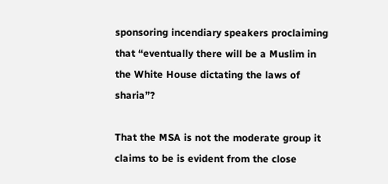sponsoring incendiary speakers proclaiming that “eventually there will be a Muslim in the White House dictating the laws of sharia”?

That the MSA is not the moderate group it claims to be is evident from the close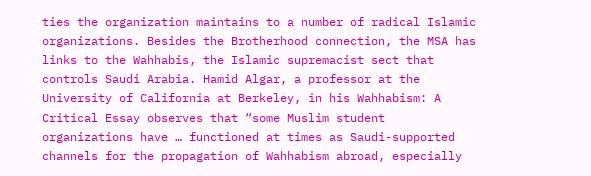ties the organization maintains to a number of radical Islamic organizations. Besides the Brotherhood connection, the MSA has links to the Wahhabis, the Islamic supremacist sect that controls Saudi Arabia. Hamid Algar, a professor at the University of California at Berkeley, in his Wahhabism: A Critical Essay observes that “some Muslim student organizations have … functioned at times as Saudi-supported channels for the propagation of Wahhabism abroad, especially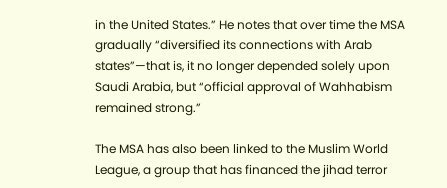in the United States.” He notes that over time the MSA gradually “diversified its connections with Arab states”—that is, it no longer depended solely upon Saudi Arabia, but “official approval of Wahhabism remained strong.”

The MSA has also been linked to the Muslim World League, a group that has financed the jihad terror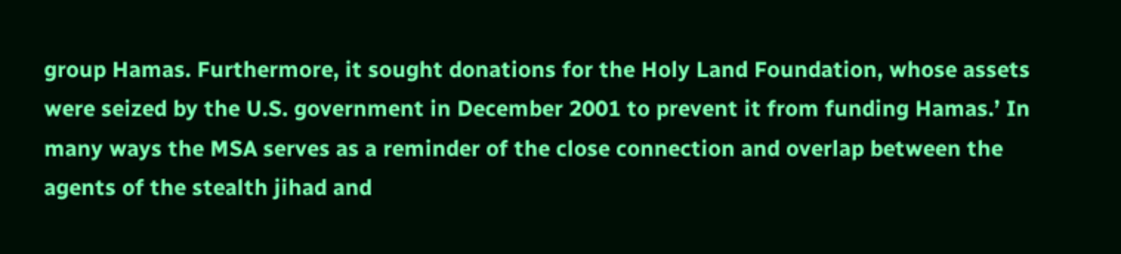group Hamas. Furthermore, it sought donations for the Holy Land Foundation, whose assets were seized by the U.S. government in December 2001 to prevent it from funding Hamas.’ In many ways the MSA serves as a reminder of the close connection and overlap between the agents of the stealth jihad and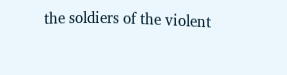the soldiers of the violent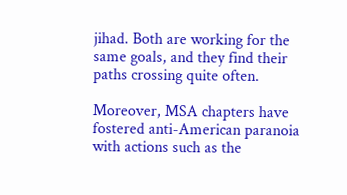jihad. Both are working for the same goals, and they find their paths crossing quite often.

Moreover, MSA chapters have fostered anti-American paranoia with actions such as the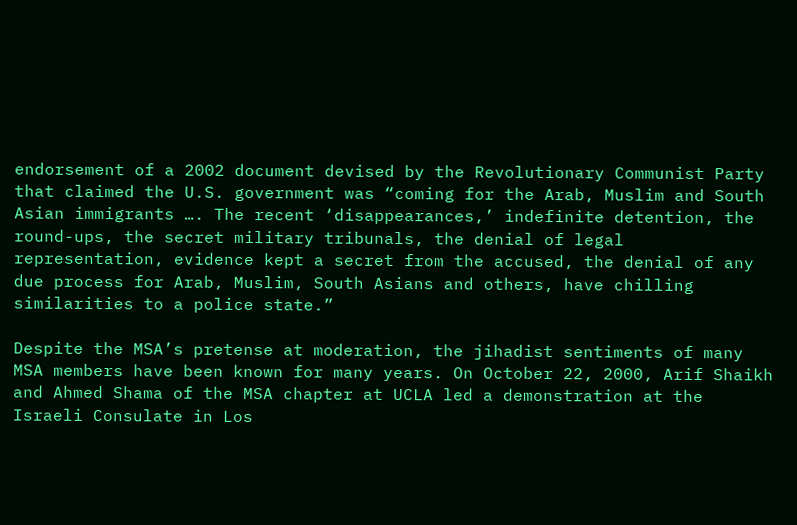endorsement of a 2002 document devised by the Revolutionary Communist Party that claimed the U.S. government was “coming for the Arab, Muslim and South Asian immigrants …. The recent ‘disappearances,’ indefinite detention, the round-ups, the secret military tribunals, the denial of legal representation, evidence kept a secret from the accused, the denial of any due process for Arab, Muslim, South Asians and others, have chilling similarities to a police state.”

Despite the MSA’s pretense at moderation, the jihadist sentiments of many MSA members have been known for many years. On October 22, 2000, Arif Shaikh and Ahmed Shama of the MSA chapter at UCLA led a demonstration at the Israeli Consulate in Los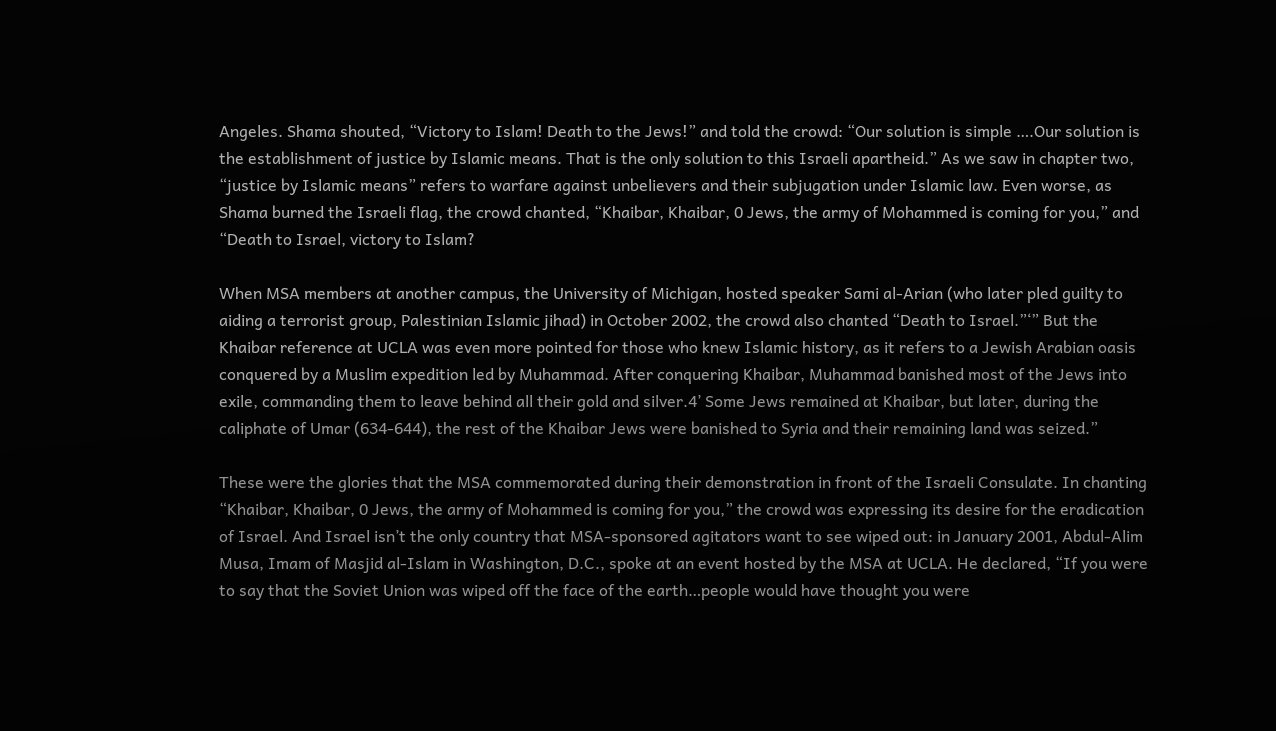Angeles. Shama shouted, “Victory to Islam! Death to the Jews!” and told the crowd: “Our solution is simple ….Our solution is the establishment of justice by Islamic means. That is the only solution to this Israeli apartheid.” As we saw in chapter two, “justice by Islamic means” refers to warfare against unbelievers and their subjugation under Islamic law. Even worse, as Shama burned the Israeli flag, the crowd chanted, “Khaibar, Khaibar, 0 Jews, the army of Mohammed is coming for you,” and “Death to Israel, victory to Islam?

When MSA members at another campus, the University of Michigan, hosted speaker Sami al-Arian (who later pled guilty to aiding a terrorist group, Palestinian Islamic jihad) in October 2002, the crowd also chanted “Death to Israel.”‘” But the Khaibar reference at UCLA was even more pointed for those who knew Islamic history, as it refers to a Jewish Arabian oasis conquered by a Muslim expedition led by Muhammad. After conquering Khaibar, Muhammad banished most of the Jews into exile, commanding them to leave behind all their gold and silver.4’ Some Jews remained at Khaibar, but later, during the caliphate of Umar (634-644), the rest of the Khaibar Jews were banished to Syria and their remaining land was seized.”

These were the glories that the MSA commemorated during their demonstration in front of the Israeli Consulate. In chanting “Khaibar, Khaibar, 0 Jews, the army of Mohammed is coming for you,” the crowd was expressing its desire for the eradication of Israel. And Israel isn’t the only country that MSA-sponsored agitators want to see wiped out: in January 2001, Abdul-Alim Musa, Imam of Masjid al-Islam in Washington, D.C., spoke at an event hosted by the MSA at UCLA. He declared, “If you were to say that the Soviet Union was wiped off the face of the earth…people would have thought you were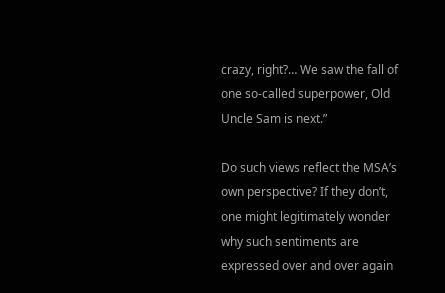crazy, right?… We saw the fall of one so-called superpower, Old Uncle Sam is next.”

Do such views reflect the MSA’s own perspective? If they don’t, one might legitimately wonder why such sentiments are expressed over and over again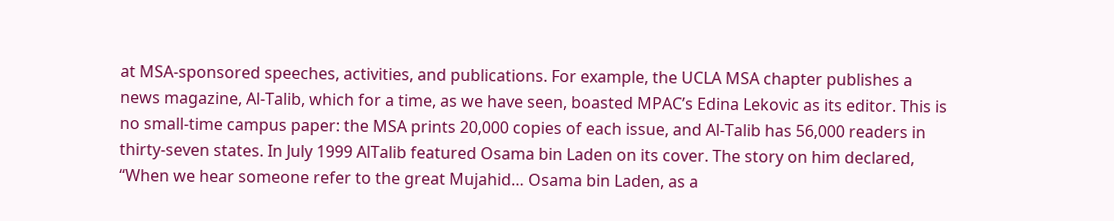at MSA-sponsored speeches, activities, and publications. For example, the UCLA MSA chapter publishes a news magazine, Al-Talib, which for a time, as we have seen, boasted MPAC’s Edina Lekovic as its editor. This is no small-time campus paper: the MSA prints 20,000 copies of each issue, and Al-Talib has 56,000 readers in thirty-seven states. In July 1999 AlTalib featured Osama bin Laden on its cover. The story on him declared, “When we hear someone refer to the great Mujahid… Osama bin Laden, as a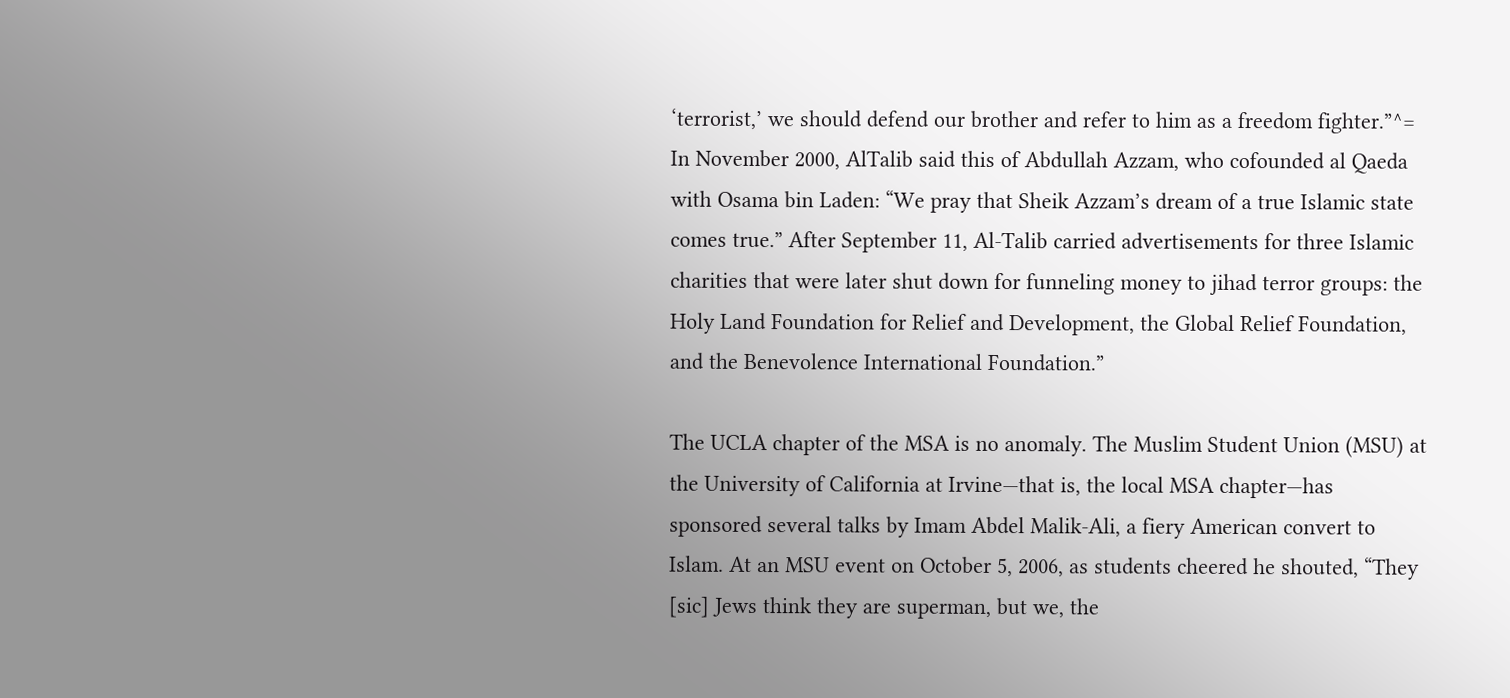‘terrorist,’ we should defend our brother and refer to him as a freedom fighter.”^= In November 2000, AlTalib said this of Abdullah Azzam, who cofounded al Qaeda with Osama bin Laden: “We pray that Sheik Azzam’s dream of a true Islamic state comes true.” After September 11, Al-Talib carried advertisements for three Islamic charities that were later shut down for funneling money to jihad terror groups: the Holy Land Foundation for Relief and Development, the Global Relief Foundation, and the Benevolence International Foundation.”

The UCLA chapter of the MSA is no anomaly. The Muslim Student Union (MSU) at the University of California at Irvine—that is, the local MSA chapter—has sponsored several talks by Imam Abdel Malik-Ali, a fiery American convert to Islam. At an MSU event on October 5, 2006, as students cheered he shouted, “They [sic] Jews think they are superman, but we, the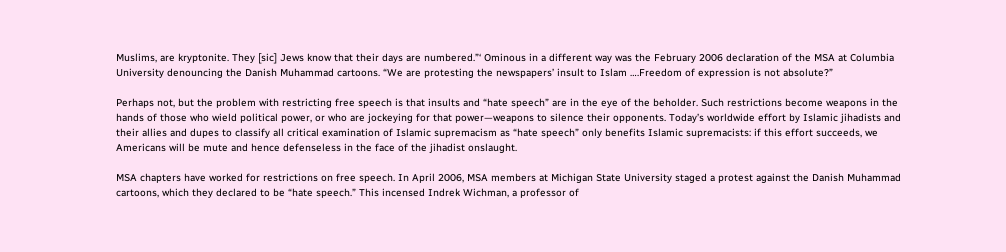Muslims, are kryptonite. They [sic] Jews know that their days are numbered.”‘ Ominous in a different way was the February 2006 declaration of the MSA at Columbia University denouncing the Danish Muhammad cartoons. “We are protesting the newspapers’ insult to Islam ….Freedom of expression is not absolute?”

Perhaps not, but the problem with restricting free speech is that insults and “hate speech” are in the eye of the beholder. Such restrictions become weapons in the hands of those who wield political power, or who are jockeying for that power—weapons to silence their opponents. Today’s worldwide effort by Islamic jihadists and their allies and dupes to classify all critical examination of Islamic supremacism as “hate speech” only benefits Islamic supremacists: if this effort succeeds, we Americans will be mute and hence defenseless in the face of the jihadist onslaught.

MSA chapters have worked for restrictions on free speech. In April 2006, MSA members at Michigan State University staged a protest against the Danish Muhammad cartoons, which they declared to be “hate speech.” This incensed Indrek Wichman, a professor of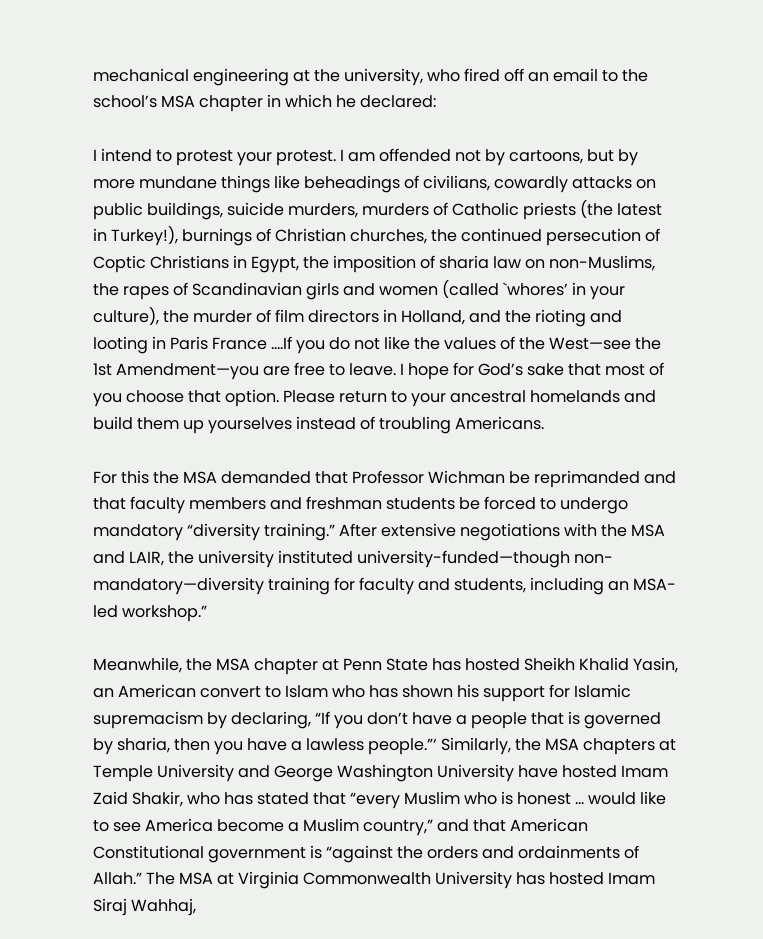mechanical engineering at the university, who fired off an email to the school’s MSA chapter in which he declared:

I intend to protest your protest. I am offended not by cartoons, but by more mundane things like beheadings of civilians, cowardly attacks on public buildings, suicide murders, murders of Catholic priests (the latest in Turkey!), burnings of Christian churches, the continued persecution of Coptic Christians in Egypt, the imposition of sharia law on non-Muslims, the rapes of Scandinavian girls and women (called `whores’ in your culture), the murder of film directors in Holland, and the rioting and looting in Paris France ….If you do not like the values of the West—see the 1st Amendment—you are free to leave. I hope for God’s sake that most of you choose that option. Please return to your ancestral homelands and build them up yourselves instead of troubling Americans.

For this the MSA demanded that Professor Wichman be reprimanded and that faculty members and freshman students be forced to undergo mandatory “diversity training.” After extensive negotiations with the MSA and LAIR, the university instituted university-funded—though non-mandatory—diversity training for faculty and students, including an MSA-led workshop.”

Meanwhile, the MSA chapter at Penn State has hosted Sheikh Khalid Yasin, an American convert to Islam who has shown his support for Islamic supremacism by declaring, “If you don’t have a people that is governed by sharia, then you have a lawless people.”‘ Similarly, the MSA chapters at Temple University and George Washington University have hosted Imam Zaid Shakir, who has stated that “every Muslim who is honest … would like to see America become a Muslim country,” and that American Constitutional government is “against the orders and ordainments of Allah.” The MSA at Virginia Commonwealth University has hosted Imam Siraj Wahhaj,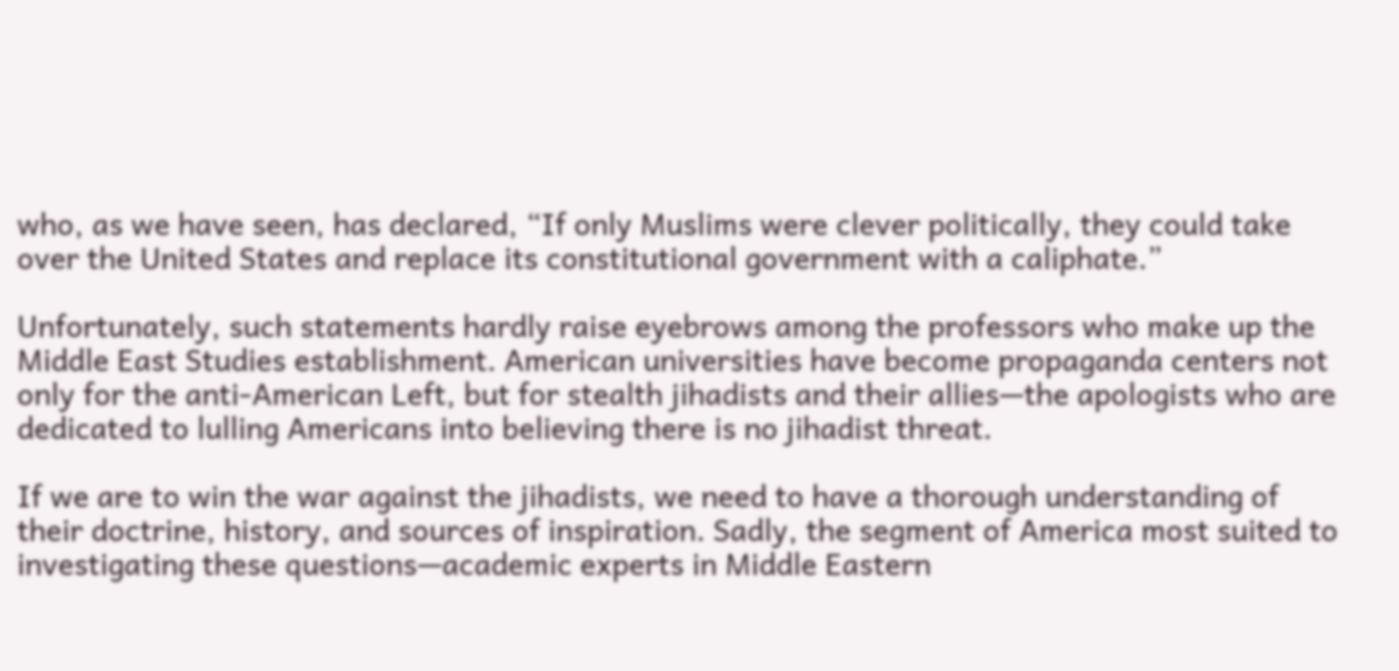who, as we have seen, has declared, “If only Muslims were clever politically, they could take over the United States and replace its constitutional government with a caliphate.”

Unfortunately, such statements hardly raise eyebrows among the professors who make up the Middle East Studies establishment. American universities have become propaganda centers not only for the anti-American Left, but for stealth jihadists and their allies—the apologists who are dedicated to lulling Americans into believing there is no jihadist threat.

If we are to win the war against the jihadists, we need to have a thorough understanding of their doctrine, history, and sources of inspiration. Sadly, the segment of America most suited to investigating these questions—academic experts in Middle Eastern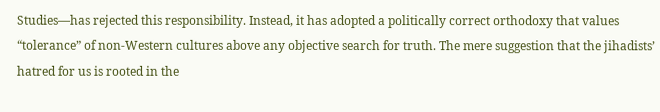Studies—has rejected this responsibility. Instead, it has adopted a politically correct orthodoxy that values “tolerance” of non-Western cultures above any objective search for truth. The mere suggestion that the jihadists’ hatred for us is rooted in the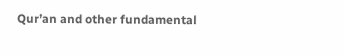Qur’an and other fundamental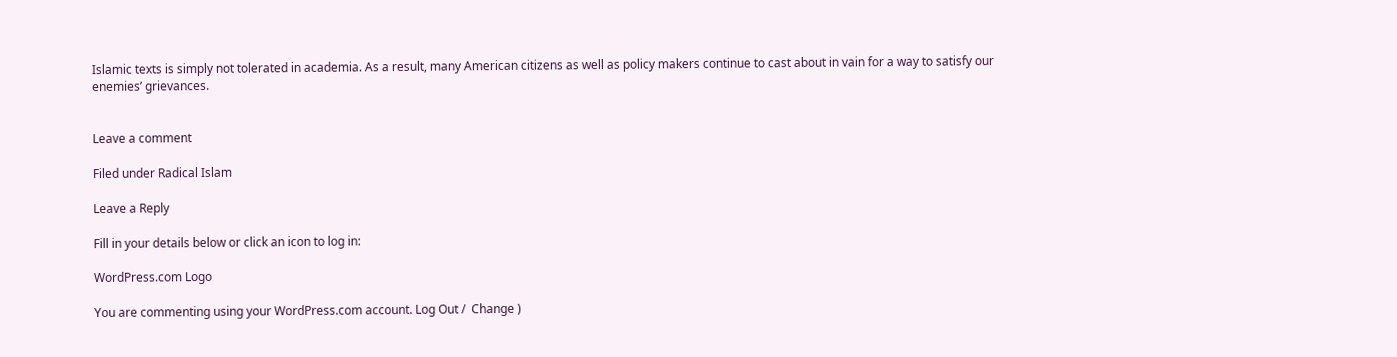Islamic texts is simply not tolerated in academia. As a result, many American citizens as well as policy makers continue to cast about in vain for a way to satisfy our enemies’ grievances.


Leave a comment

Filed under Radical Islam

Leave a Reply

Fill in your details below or click an icon to log in:

WordPress.com Logo

You are commenting using your WordPress.com account. Log Out /  Change )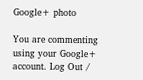Google+ photo

You are commenting using your Google+ account. Log Out /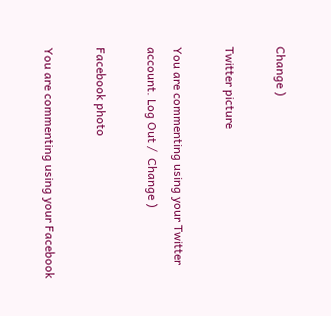Change )

Twitter picture

You are commenting using your Twitter account. Log Out /  Change )

Facebook photo

You are commenting using your Facebook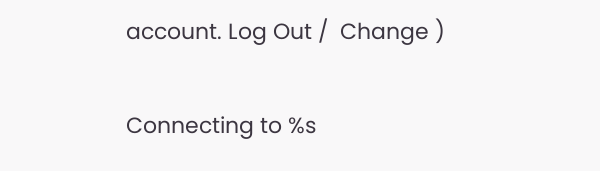account. Log Out /  Change )


Connecting to %s